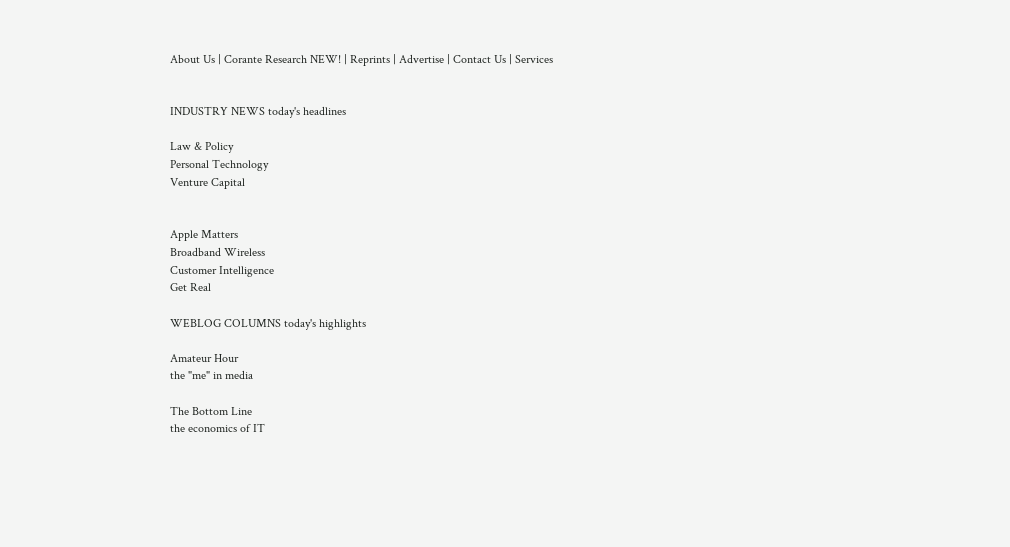About Us | Corante Research NEW! | Reprints | Advertise | Contact Us | Services


INDUSTRY NEWS today's headlines

Law & Policy
Personal Technology
Venture Capital


Apple Matters
Broadband Wireless
Customer Intelligence
Get Real

WEBLOG COLUMNS today's highlights

Amateur Hour
the "me" in media

The Bottom Line
the economics of IT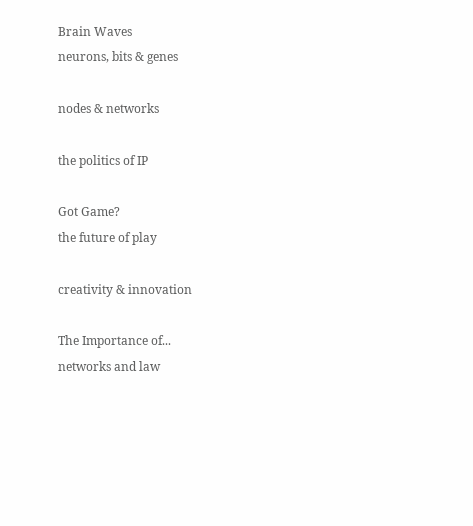Brain Waves
neurons, bits & genes

nodes & networks

the politics of IP

Got Game?
the future of play

creativity & innovation

The Importance of...
networks and law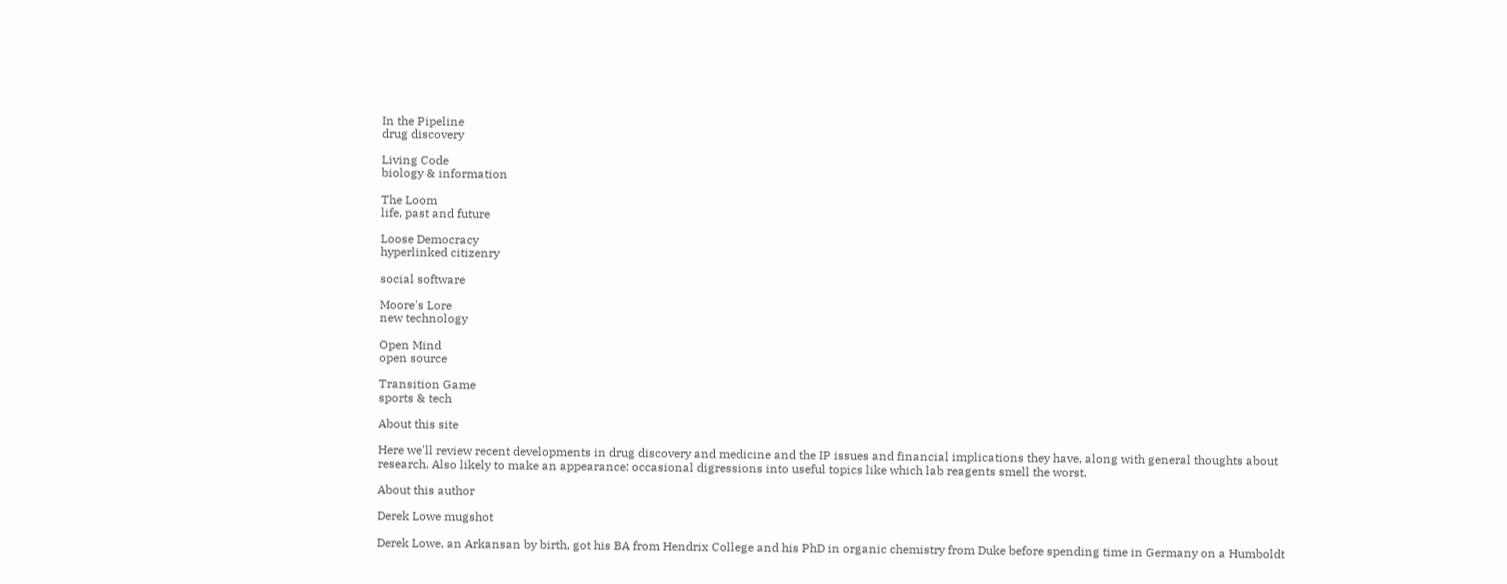In the Pipeline
drug discovery

Living Code
biology & information

The Loom
life, past and future

Loose Democracy
hyperlinked citizenry

social software

Moore's Lore
new technology

Open Mind
open source

Transition Game
sports & tech

About this site

Here we'll review recent developments in drug discovery and medicine and the IP issues and financial implications they have, along with general thoughts about research. Also likely to make an appearance: occasional digressions into useful topics like which lab reagents smell the worst.

About this author

Derek Lowe mugshot

Derek Lowe, an Arkansan by birth, got his BA from Hendrix College and his PhD in organic chemistry from Duke before spending time in Germany on a Humboldt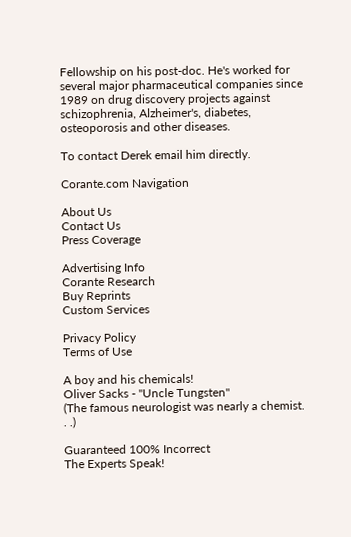Fellowship on his post-doc. He's worked for several major pharmaceutical companies since 1989 on drug discovery projects against schizophrenia, Alzheimer's, diabetes, osteoporosis and other diseases.

To contact Derek email him directly.

Corante.com Navigation

About Us
Contact Us
Press Coverage

Advertising Info
Corante Research
Buy Reprints
Custom Services

Privacy Policy
Terms of Use

A boy and his chemicals!
Oliver Sacks - "Uncle Tungsten"
(The famous neurologist was nearly a chemist. . .)

Guaranteed 100% Incorrect
The Experts Speak!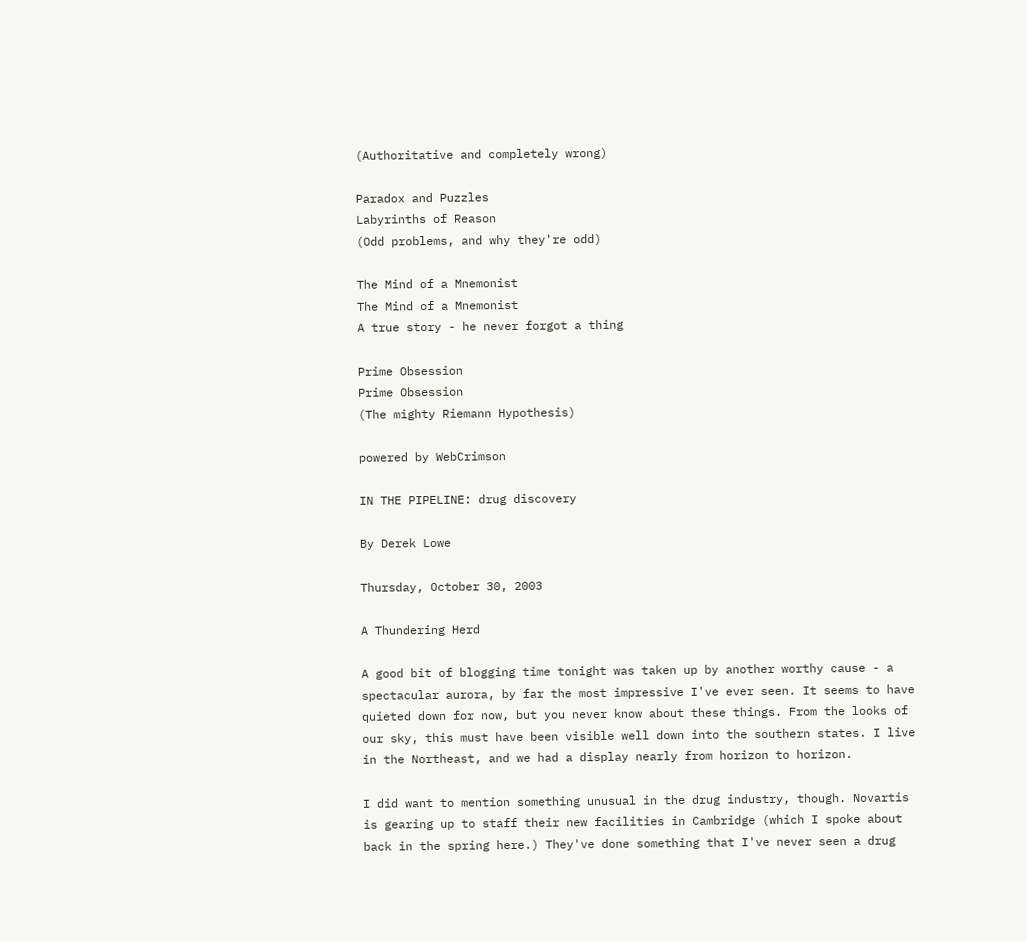(Authoritative and completely wrong)

Paradox and Puzzles
Labyrinths of Reason
(Odd problems, and why they're odd)

The Mind of a Mnemonist
The Mind of a Mnemonist
A true story - he never forgot a thing

Prime Obsession
Prime Obsession
(The mighty Riemann Hypothesis)

powered by WebCrimson

IN THE PIPELINE: drug discovery

By Derek Lowe

Thursday, October 30, 2003

A Thundering Herd

A good bit of blogging time tonight was taken up by another worthy cause - a spectacular aurora, by far the most impressive I've ever seen. It seems to have quieted down for now, but you never know about these things. From the looks of our sky, this must have been visible well down into the southern states. I live in the Northeast, and we had a display nearly from horizon to horizon.

I did want to mention something unusual in the drug industry, though. Novartis is gearing up to staff their new facilities in Cambridge (which I spoke about back in the spring here.) They've done something that I've never seen a drug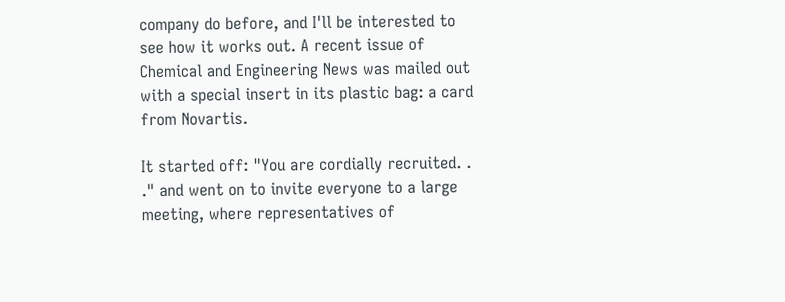company do before, and I'll be interested to see how it works out. A recent issue of Chemical and Engineering News was mailed out with a special insert in its plastic bag: a card from Novartis.

It started off: "You are cordially recruited. . ." and went on to invite everyone to a large meeting, where representatives of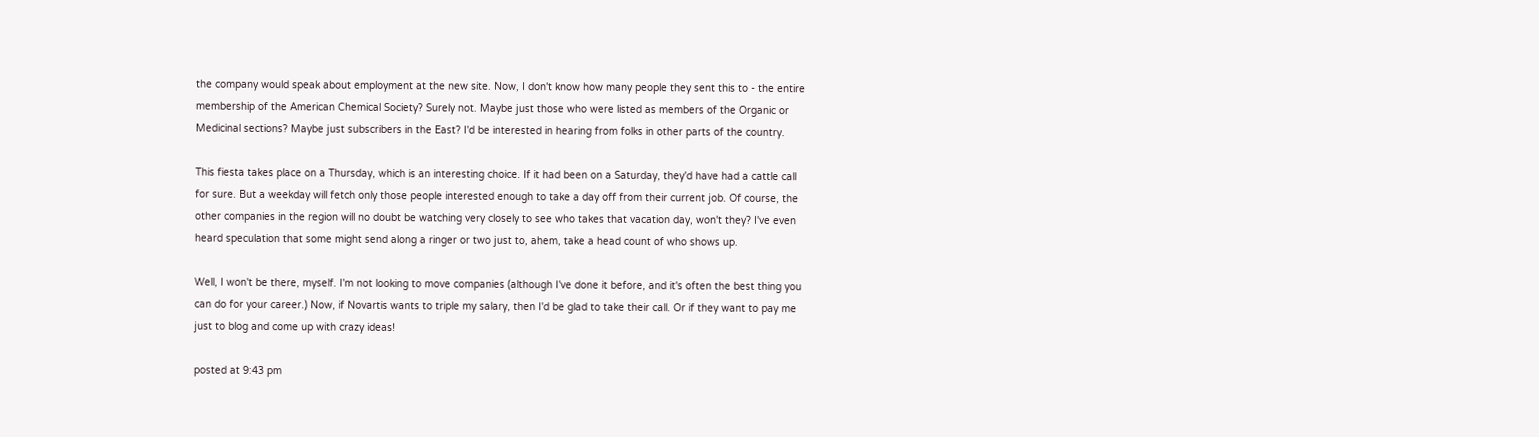the company would speak about employment at the new site. Now, I don't know how many people they sent this to - the entire membership of the American Chemical Society? Surely not. Maybe just those who were listed as members of the Organic or Medicinal sections? Maybe just subscribers in the East? I'd be interested in hearing from folks in other parts of the country.

This fiesta takes place on a Thursday, which is an interesting choice. If it had been on a Saturday, they'd have had a cattle call for sure. But a weekday will fetch only those people interested enough to take a day off from their current job. Of course, the other companies in the region will no doubt be watching very closely to see who takes that vacation day, won't they? I've even heard speculation that some might send along a ringer or two just to, ahem, take a head count of who shows up.

Well, I won't be there, myself. I'm not looking to move companies (although I've done it before, and it's often the best thing you can do for your career.) Now, if Novartis wants to triple my salary, then I'd be glad to take their call. Or if they want to pay me just to blog and come up with crazy ideas!

posted at 9:43 pm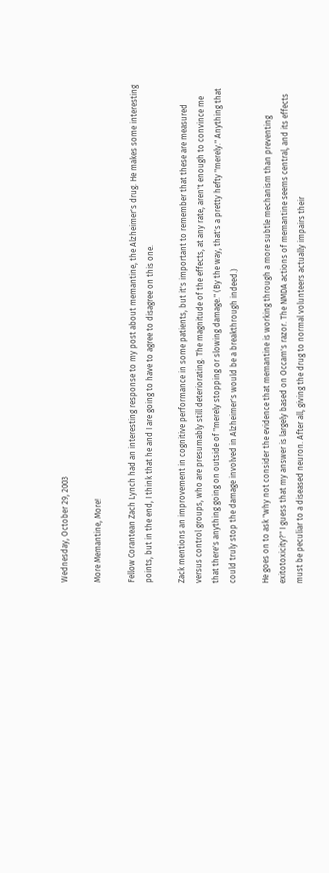Wednesday, October 29, 2003

More Memantine, More!

Fellow Corantean Zach Lynch had an interesting response to my post about memantine, the Alzheimer's drug. He makes some interesting points, but in the end, I think that he and I are going to have to agree to disagree on this one.

Zack mentions an improvement in cognitive performance in some patients, but it's important to remember that these are measured versus control groups, who are presumably still deteriorating. The magnitude of the effects, at any rate, aren't enough to convince me that there's anything going on outside of "merely stopping or slowing damage." (By the way, that's a pretty hefty "merely." Anything that could truly stop the damage involved in Alzheimer's would be a breakthrough indeed.)

He goes on to ask "why not consider the evidence that memantine is working through a more subtle mechanism than preventing exitotoxicity?" I guess that my answer is largely based on Occam's razor. The NMDA actions of memantine seems central, and its effects must be peculiar to a diseased neuron. After all, giving the drug to normal volunteers actually impairs their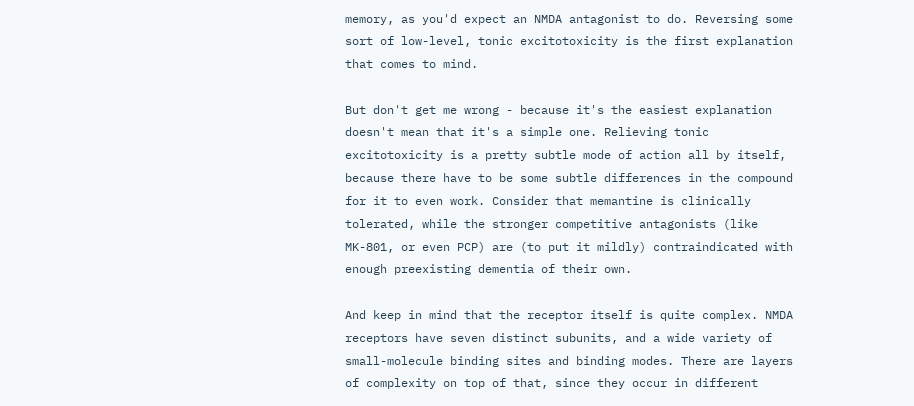memory, as you'd expect an NMDA antagonist to do. Reversing some sort of low-level, tonic excitotoxicity is the first explanation that comes to mind.

But don't get me wrong - because it's the easiest explanation doesn't mean that it's a simple one. Relieving tonic excitotoxicity is a pretty subtle mode of action all by itself, because there have to be some subtle differences in the compound for it to even work. Consider that memantine is clinically tolerated, while the stronger competitive antagonists (like MK-801, or even PCP) are (to put it mildly) contraindicated with enough preexisting dementia of their own.

And keep in mind that the receptor itself is quite complex. NMDA receptors have seven distinct subunits, and a wide variety of small-molecule binding sites and binding modes. There are layers of complexity on top of that, since they occur in different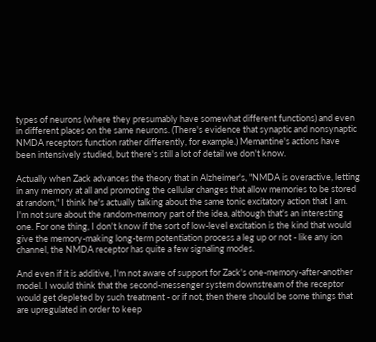types of neurons (where they presumably have somewhat different functions) and even in different places on the same neurons. (There's evidence that synaptic and nonsynaptic NMDA receptors function rather differently, for example.) Memantine's actions have been intensively studied, but there's still a lot of detail we don't know.

Actually when Zack advances the theory that in Alzheimer's, "NMDA is overactive, letting in any memory at all and promoting the cellular changes that allow memories to be stored at random," I think he's actually talking about the same tonic excitatory action that I am. I'm not sure about the random-memory part of the idea, although that's an interesting one. For one thing, I don't know if the sort of low-level excitation is the kind that would give the memory-making long-term potentiation process a leg up or not - like any ion channel, the NMDA receptor has quite a few signaling modes.

And even if it is additive, I'm not aware of support for Zack's one-memory-after-another model. I would think that the second-messenger system downstream of the receptor would get depleted by such treatment - or if not, then there should be some things that are upregulated in order to keep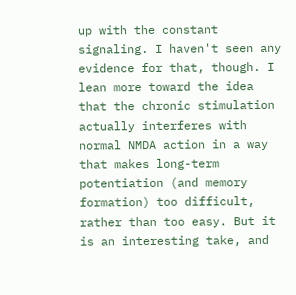up with the constant signaling. I haven't seen any evidence for that, though. I lean more toward the idea that the chronic stimulation actually interferes with normal NMDA action in a way that makes long-term potentiation (and memory formation) too difficult, rather than too easy. But it is an interesting take, and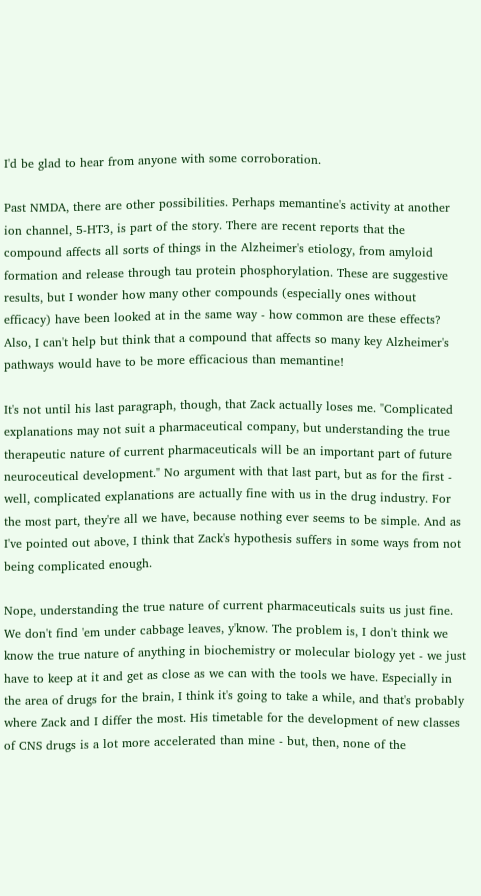I'd be glad to hear from anyone with some corroboration.

Past NMDA, there are other possibilities. Perhaps memantine's activity at another ion channel, 5-HT3, is part of the story. There are recent reports that the compound affects all sorts of things in the Alzheimer's etiology, from amyloid formation and release through tau protein phosphorylation. These are suggestive results, but I wonder how many other compounds (especially ones without efficacy) have been looked at in the same way - how common are these effects? Also, I can't help but think that a compound that affects so many key Alzheimer's pathways would have to be more efficacious than memantine!

It's not until his last paragraph, though, that Zack actually loses me. "Complicated explanations may not suit a pharmaceutical company, but understanding the true therapeutic nature of current pharmaceuticals will be an important part of future neuroceutical development." No argument with that last part, but as for the first - well, complicated explanations are actually fine with us in the drug industry. For the most part, they're all we have, because nothing ever seems to be simple. And as I've pointed out above, I think that Zack's hypothesis suffers in some ways from not being complicated enough.

Nope, understanding the true nature of current pharmaceuticals suits us just fine. We don't find 'em under cabbage leaves, y'know. The problem is, I don't think we know the true nature of anything in biochemistry or molecular biology yet - we just have to keep at it and get as close as we can with the tools we have. Especially in the area of drugs for the brain, I think it's going to take a while, and that's probably where Zack and I differ the most. His timetable for the development of new classes of CNS drugs is a lot more accelerated than mine - but, then, none of the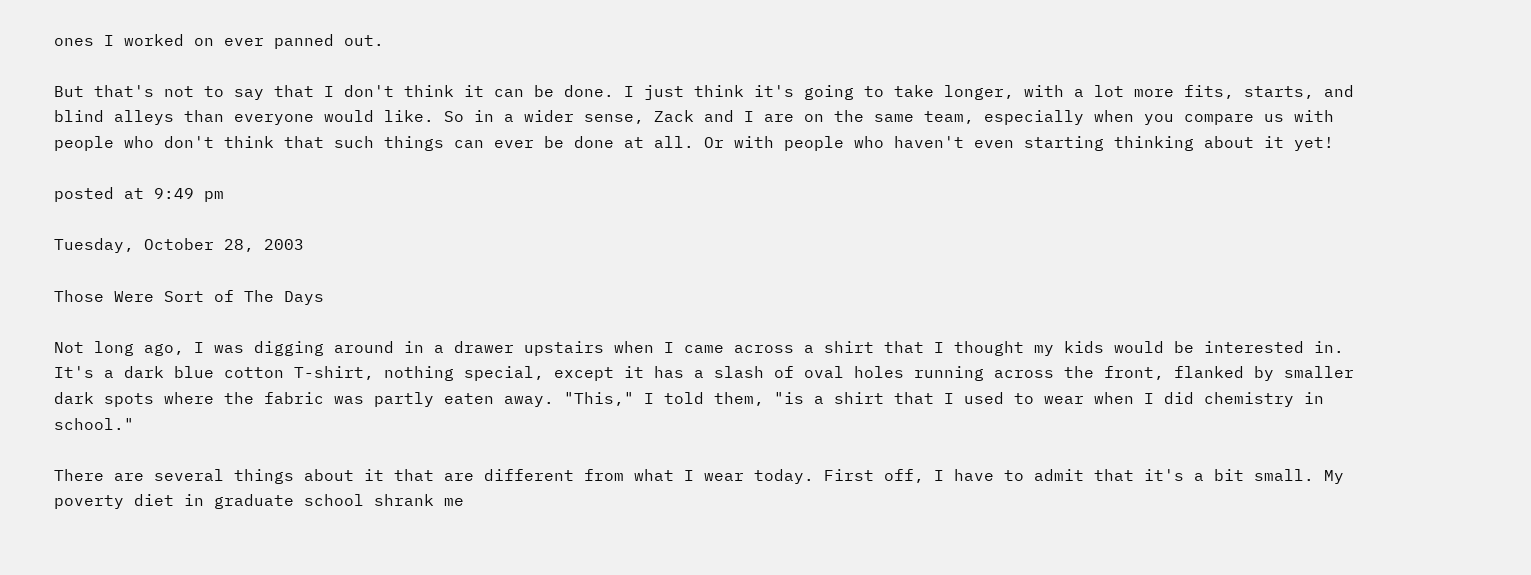ones I worked on ever panned out.

But that's not to say that I don't think it can be done. I just think it's going to take longer, with a lot more fits, starts, and blind alleys than everyone would like. So in a wider sense, Zack and I are on the same team, especially when you compare us with people who don't think that such things can ever be done at all. Or with people who haven't even starting thinking about it yet!

posted at 9:49 pm

Tuesday, October 28, 2003

Those Were Sort of The Days

Not long ago, I was digging around in a drawer upstairs when I came across a shirt that I thought my kids would be interested in. It's a dark blue cotton T-shirt, nothing special, except it has a slash of oval holes running across the front, flanked by smaller dark spots where the fabric was partly eaten away. "This," I told them, "is a shirt that I used to wear when I did chemistry in school."

There are several things about it that are different from what I wear today. First off, I have to admit that it's a bit small. My poverty diet in graduate school shrank me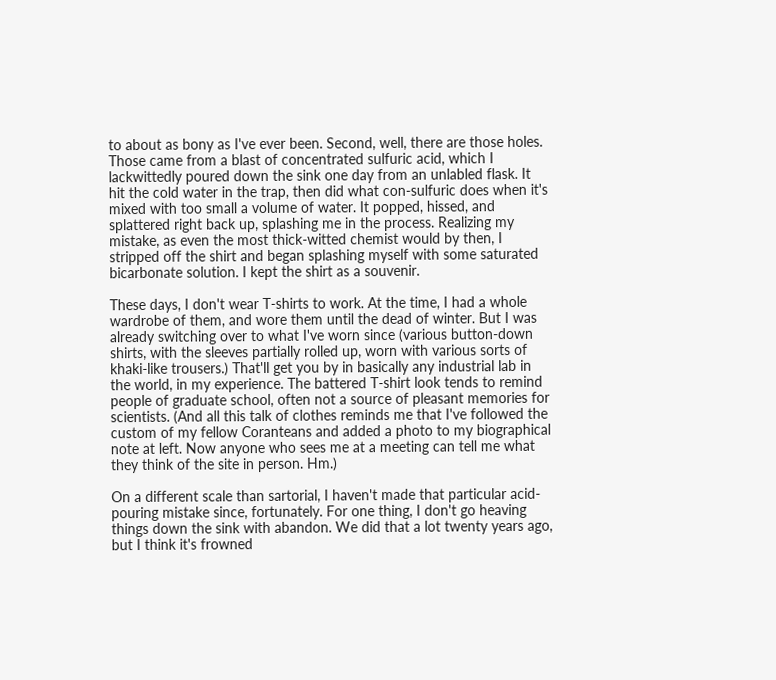to about as bony as I've ever been. Second, well, there are those holes. Those came from a blast of concentrated sulfuric acid, which I lackwittedly poured down the sink one day from an unlabled flask. It hit the cold water in the trap, then did what con-sulfuric does when it's mixed with too small a volume of water. It popped, hissed, and splattered right back up, splashing me in the process. Realizing my mistake, as even the most thick-witted chemist would by then, I stripped off the shirt and began splashing myself with some saturated bicarbonate solution. I kept the shirt as a souvenir.

These days, I don't wear T-shirts to work. At the time, I had a whole wardrobe of them, and wore them until the dead of winter. But I was already switching over to what I've worn since (various button-down shirts, with the sleeves partially rolled up, worn with various sorts of khaki-like trousers.) That'll get you by in basically any industrial lab in the world, in my experience. The battered T-shirt look tends to remind people of graduate school, often not a source of pleasant memories for scientists. (And all this talk of clothes reminds me that I've followed the custom of my fellow Coranteans and added a photo to my biographical note at left. Now anyone who sees me at a meeting can tell me what they think of the site in person. Hm.)

On a different scale than sartorial, I haven't made that particular acid-pouring mistake since, fortunately. For one thing, I don't go heaving things down the sink with abandon. We did that a lot twenty years ago, but I think it's frowned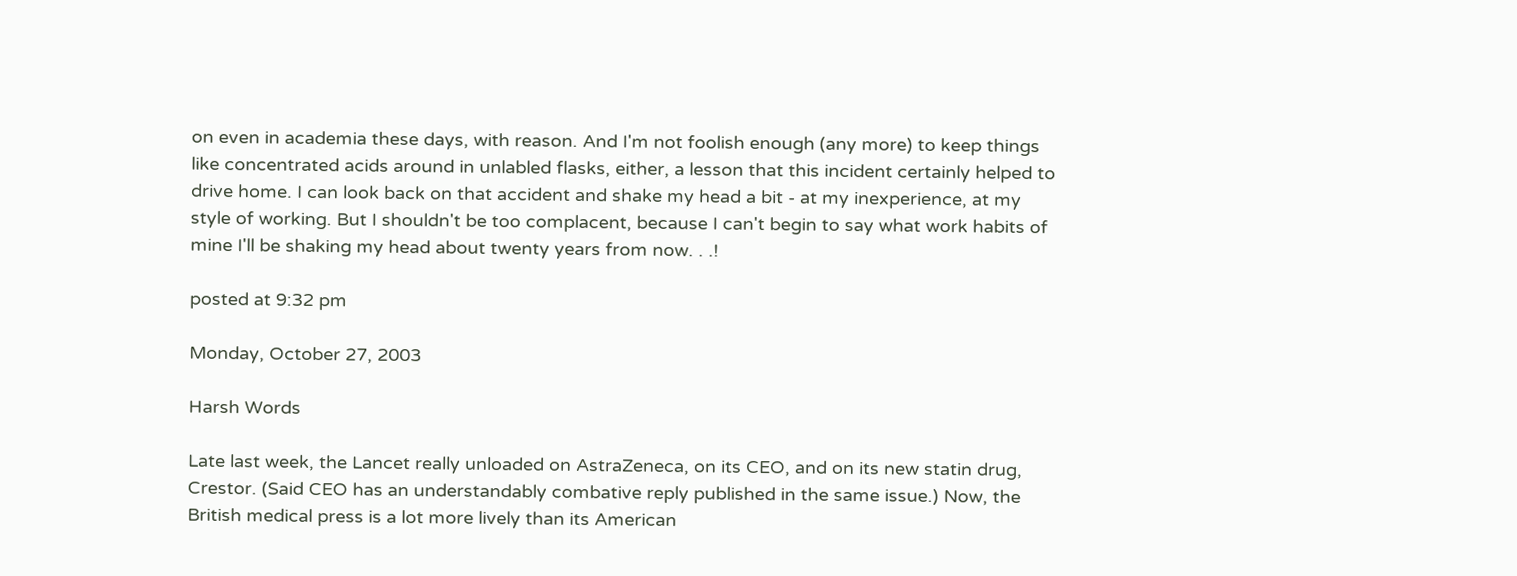on even in academia these days, with reason. And I'm not foolish enough (any more) to keep things like concentrated acids around in unlabled flasks, either, a lesson that this incident certainly helped to drive home. I can look back on that accident and shake my head a bit - at my inexperience, at my style of working. But I shouldn't be too complacent, because I can't begin to say what work habits of mine I'll be shaking my head about twenty years from now. . .!

posted at 9:32 pm

Monday, October 27, 2003

Harsh Words

Late last week, the Lancet really unloaded on AstraZeneca, on its CEO, and on its new statin drug, Crestor. (Said CEO has an understandably combative reply published in the same issue.) Now, the British medical press is a lot more lively than its American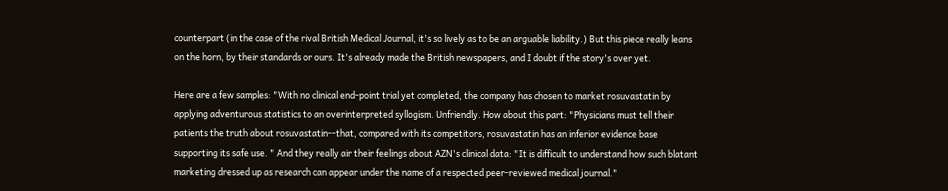counterpart (in the case of the rival British Medical Journal, it's so lively as to be an arguable liability.) But this piece really leans on the horn, by their standards or ours. It's already made the British newspapers, and I doubt if the story's over yet.

Here are a few samples: "With no clinical end-point trial yet completed, the company has chosen to market rosuvastatin by applying adventurous statistics to an overinterpreted syllogism. Unfriendly. How about this part: "Physicians must tell their patients the truth about rosuvastatin--that, compared with its competitors, rosuvastatin has an inferior evidence base supporting its safe use. " And they really air their feelings about AZN's clinical data: "It is difficult to understand how such blatant marketing dressed up as research can appear under the name of a respected peer-reviewed medical journal."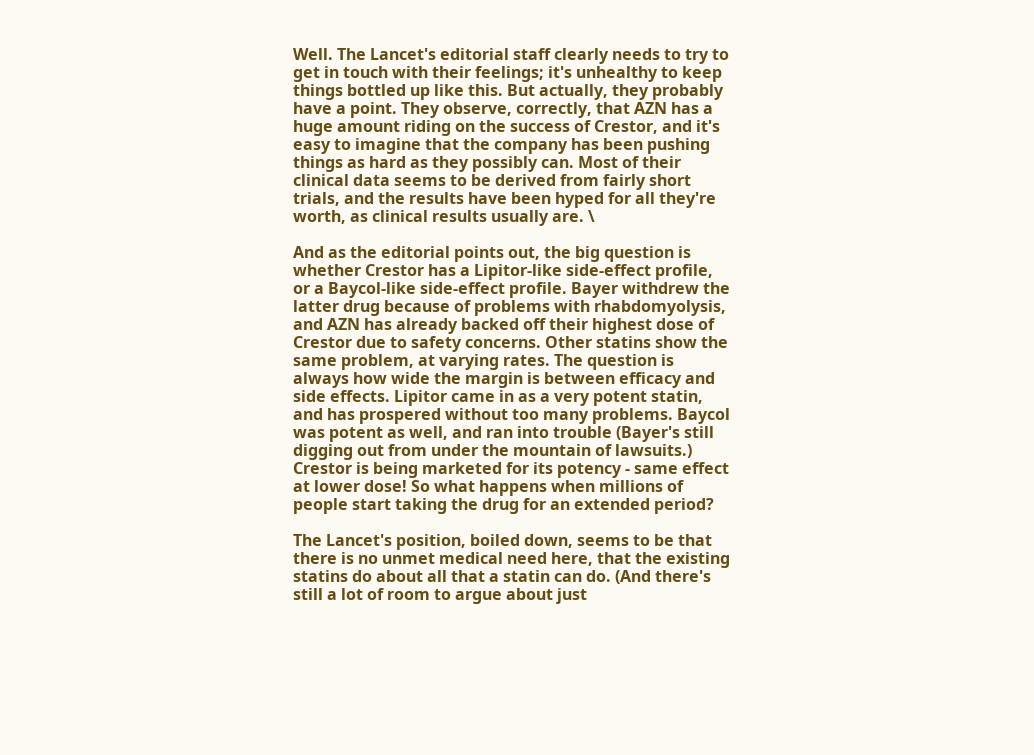Well. The Lancet's editorial staff clearly needs to try to get in touch with their feelings; it's unhealthy to keep things bottled up like this. But actually, they probably have a point. They observe, correctly, that AZN has a huge amount riding on the success of Crestor, and it's easy to imagine that the company has been pushing things as hard as they possibly can. Most of their clinical data seems to be derived from fairly short trials, and the results have been hyped for all they're worth, as clinical results usually are. \

And as the editorial points out, the big question is whether Crestor has a Lipitor-like side-effect profile, or a Baycol-like side-effect profile. Bayer withdrew the latter drug because of problems with rhabdomyolysis, and AZN has already backed off their highest dose of Crestor due to safety concerns. Other statins show the same problem, at varying rates. The question is always how wide the margin is between efficacy and side effects. Lipitor came in as a very potent statin, and has prospered without too many problems. Baycol was potent as well, and ran into trouble (Bayer's still digging out from under the mountain of lawsuits.) Crestor is being marketed for its potency - same effect at lower dose! So what happens when millions of people start taking the drug for an extended period?

The Lancet's position, boiled down, seems to be that there is no unmet medical need here, that the existing statins do about all that a statin can do. (And there's still a lot of room to argue about just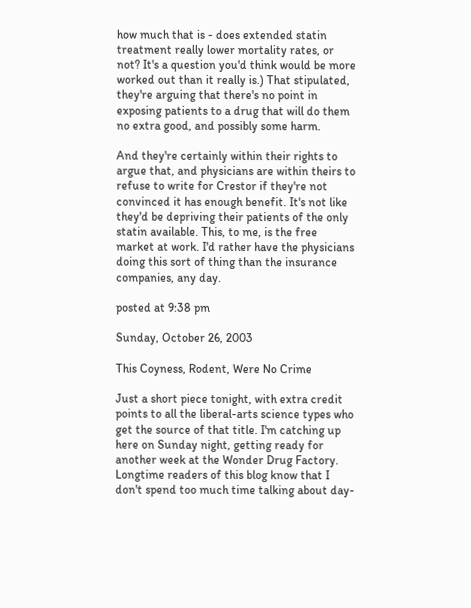how much that is - does extended statin treatment really lower mortality rates, or not? It's a question you'd think would be more worked out than it really is.) That stipulated, they're arguing that there's no point in exposing patients to a drug that will do them no extra good, and possibly some harm.

And they're certainly within their rights to argue that, and physicians are within theirs to refuse to write for Crestor if they're not convinced it has enough benefit. It's not like they'd be depriving their patients of the only statin available. This, to me, is the free market at work. I'd rather have the physicians doing this sort of thing than the insurance companies, any day.

posted at 9:38 pm

Sunday, October 26, 2003

This Coyness, Rodent, Were No Crime

Just a short piece tonight, with extra credit points to all the liberal-arts science types who get the source of that title. I'm catching up here on Sunday night, getting ready for another week at the Wonder Drug Factory. Longtime readers of this blog know that I don't spend too much time talking about day-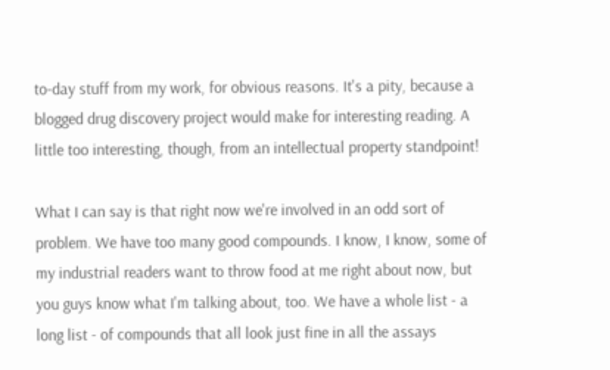to-day stuff from my work, for obvious reasons. It's a pity, because a blogged drug discovery project would make for interesting reading. A little too interesting, though, from an intellectual property standpoint!

What I can say is that right now we're involved in an odd sort of problem. We have too many good compounds. I know, I know, some of my industrial readers want to throw food at me right about now, but you guys know what I'm talking about, too. We have a whole list - a long list - of compounds that all look just fine in all the assays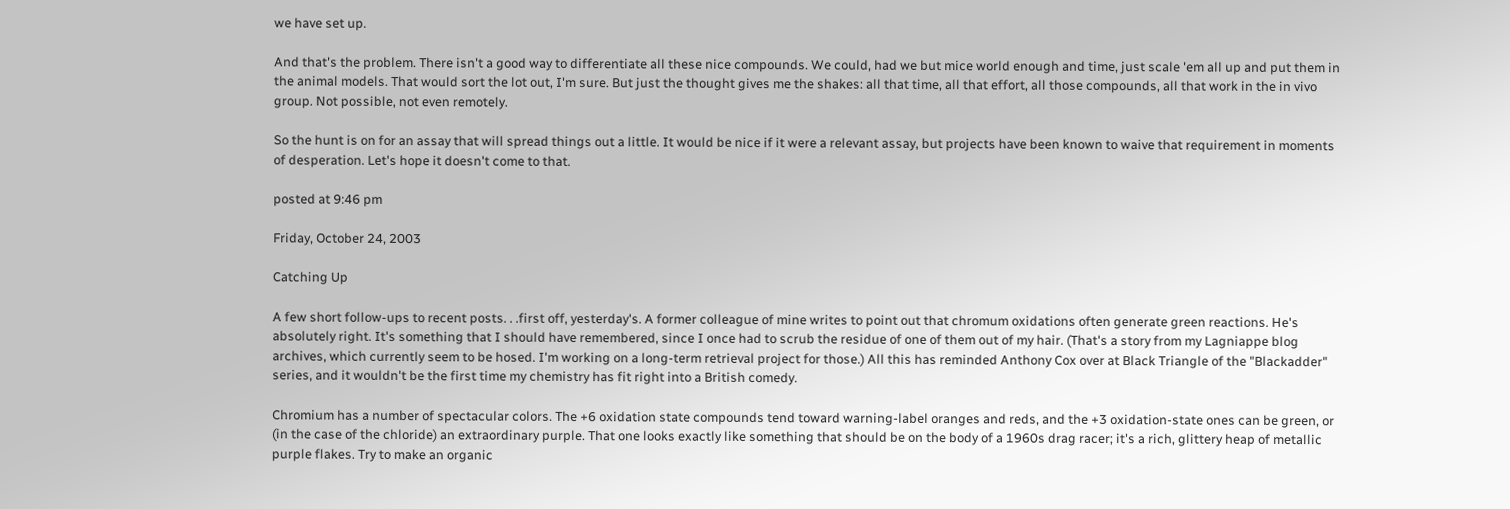we have set up.

And that's the problem. There isn't a good way to differentiate all these nice compounds. We could, had we but mice world enough and time, just scale 'em all up and put them in the animal models. That would sort the lot out, I'm sure. But just the thought gives me the shakes: all that time, all that effort, all those compounds, all that work in the in vivo group. Not possible, not even remotely.

So the hunt is on for an assay that will spread things out a little. It would be nice if it were a relevant assay, but projects have been known to waive that requirement in moments of desperation. Let's hope it doesn't come to that.

posted at 9:46 pm

Friday, October 24, 2003

Catching Up

A few short follow-ups to recent posts. . .first off, yesterday's. A former colleague of mine writes to point out that chromum oxidations often generate green reactions. He's absolutely right. It's something that I should have remembered, since I once had to scrub the residue of one of them out of my hair. (That's a story from my Lagniappe blog archives, which currently seem to be hosed. I'm working on a long-term retrieval project for those.) All this has reminded Anthony Cox over at Black Triangle of the "Blackadder" series, and it wouldn't be the first time my chemistry has fit right into a British comedy.

Chromium has a number of spectacular colors. The +6 oxidation state compounds tend toward warning-label oranges and reds, and the +3 oxidation-state ones can be green, or (in the case of the chloride) an extraordinary purple. That one looks exactly like something that should be on the body of a 1960s drag racer; it's a rich, glittery heap of metallic purple flakes. Try to make an organic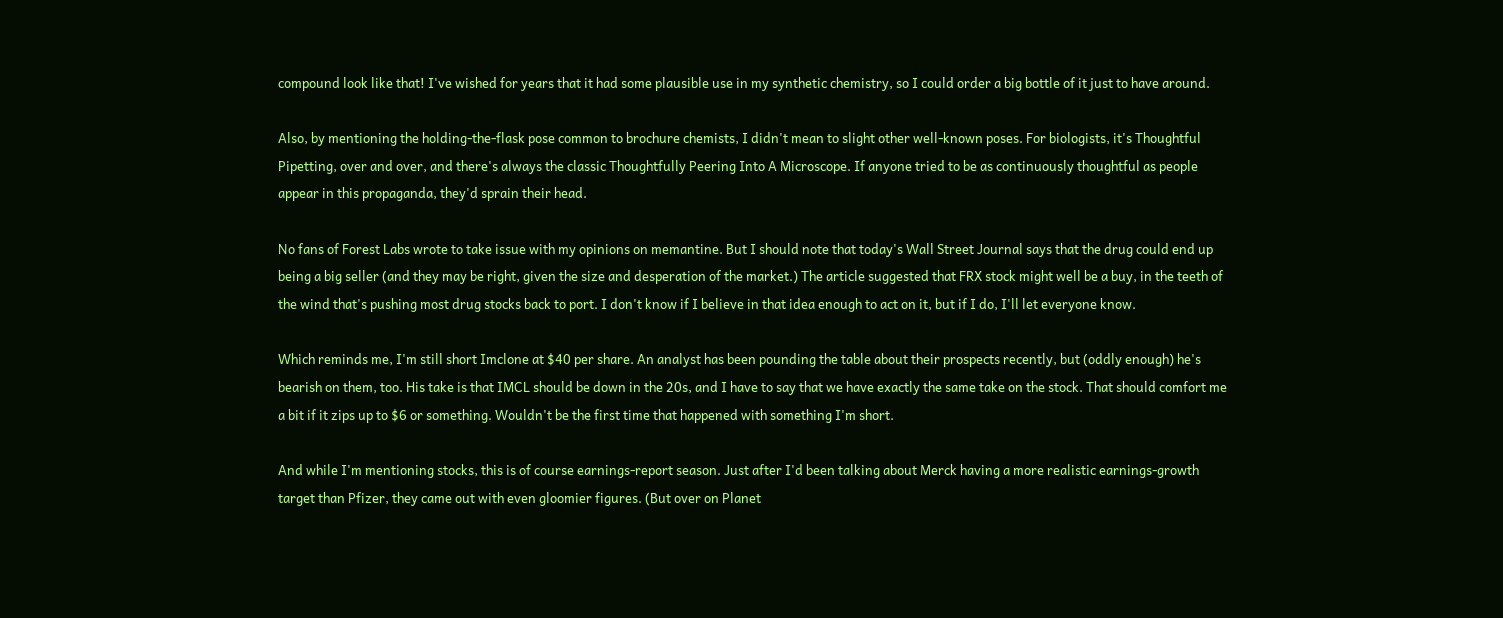compound look like that! I've wished for years that it had some plausible use in my synthetic chemistry, so I could order a big bottle of it just to have around.

Also, by mentioning the holding-the-flask pose common to brochure chemists, I didn't mean to slight other well-known poses. For biologists, it's Thoughtful Pipetting, over and over, and there's always the classic Thoughtfully Peering Into A Microscope. If anyone tried to be as continuously thoughtful as people appear in this propaganda, they'd sprain their head.

No fans of Forest Labs wrote to take issue with my opinions on memantine. But I should note that today's Wall Street Journal says that the drug could end up being a big seller (and they may be right, given the size and desperation of the market.) The article suggested that FRX stock might well be a buy, in the teeth of the wind that's pushing most drug stocks back to port. I don't know if I believe in that idea enough to act on it, but if I do, I'll let everyone know.

Which reminds me, I'm still short Imclone at $40 per share. An analyst has been pounding the table about their prospects recently, but (oddly enough) he's bearish on them, too. His take is that IMCL should be down in the 20s, and I have to say that we have exactly the same take on the stock. That should comfort me a bit if it zips up to $6 or something. Wouldn't be the first time that happened with something I'm short.

And while I'm mentioning stocks, this is of course earnings-report season. Just after I'd been talking about Merck having a more realistic earnings-growth target than Pfizer, they came out with even gloomier figures. (But over on Planet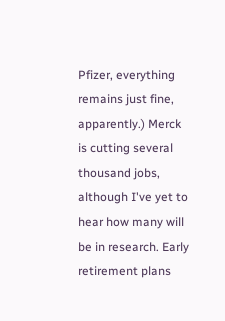Pfizer, everything remains just fine, apparently.) Merck is cutting several thousand jobs, although I've yet to hear how many will be in research. Early retirement plans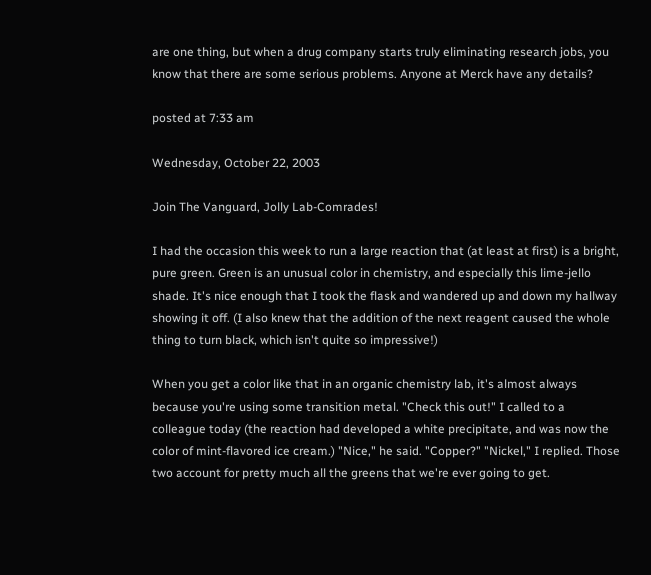are one thing, but when a drug company starts truly eliminating research jobs, you know that there are some serious problems. Anyone at Merck have any details?

posted at 7:33 am

Wednesday, October 22, 2003

Join The Vanguard, Jolly Lab-Comrades!

I had the occasion this week to run a large reaction that (at least at first) is a bright, pure green. Green is an unusual color in chemistry, and especially this lime-jello shade. It's nice enough that I took the flask and wandered up and down my hallway showing it off. (I also knew that the addition of the next reagent caused the whole thing to turn black, which isn't quite so impressive!)

When you get a color like that in an organic chemistry lab, it's almost always because you're using some transition metal. "Check this out!" I called to a colleague today (the reaction had developed a white precipitate, and was now the color of mint-flavored ice cream.) "Nice," he said. "Copper?" "Nickel," I replied. Those two account for pretty much all the greens that we're ever going to get.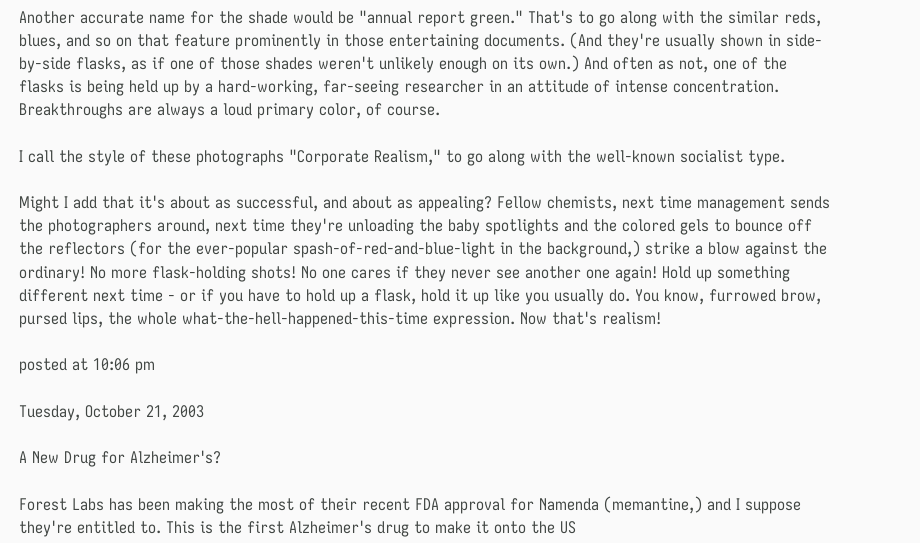Another accurate name for the shade would be "annual report green." That's to go along with the similar reds, blues, and so on that feature prominently in those entertaining documents. (And they're usually shown in side-by-side flasks, as if one of those shades weren't unlikely enough on its own.) And often as not, one of the flasks is being held up by a hard-working, far-seeing researcher in an attitude of intense concentration. Breakthroughs are always a loud primary color, of course.

I call the style of these photographs "Corporate Realism," to go along with the well-known socialist type.

Might I add that it's about as successful, and about as appealing? Fellow chemists, next time management sends the photographers around, next time they're unloading the baby spotlights and the colored gels to bounce off the reflectors (for the ever-popular spash-of-red-and-blue-light in the background,) strike a blow against the ordinary! No more flask-holding shots! No one cares if they never see another one again! Hold up something different next time - or if you have to hold up a flask, hold it up like you usually do. You know, furrowed brow, pursed lips, the whole what-the-hell-happened-this-time expression. Now that's realism!

posted at 10:06 pm

Tuesday, October 21, 2003

A New Drug for Alzheimer's?

Forest Labs has been making the most of their recent FDA approval for Namenda (memantine,) and I suppose they're entitled to. This is the first Alzheimer's drug to make it onto the US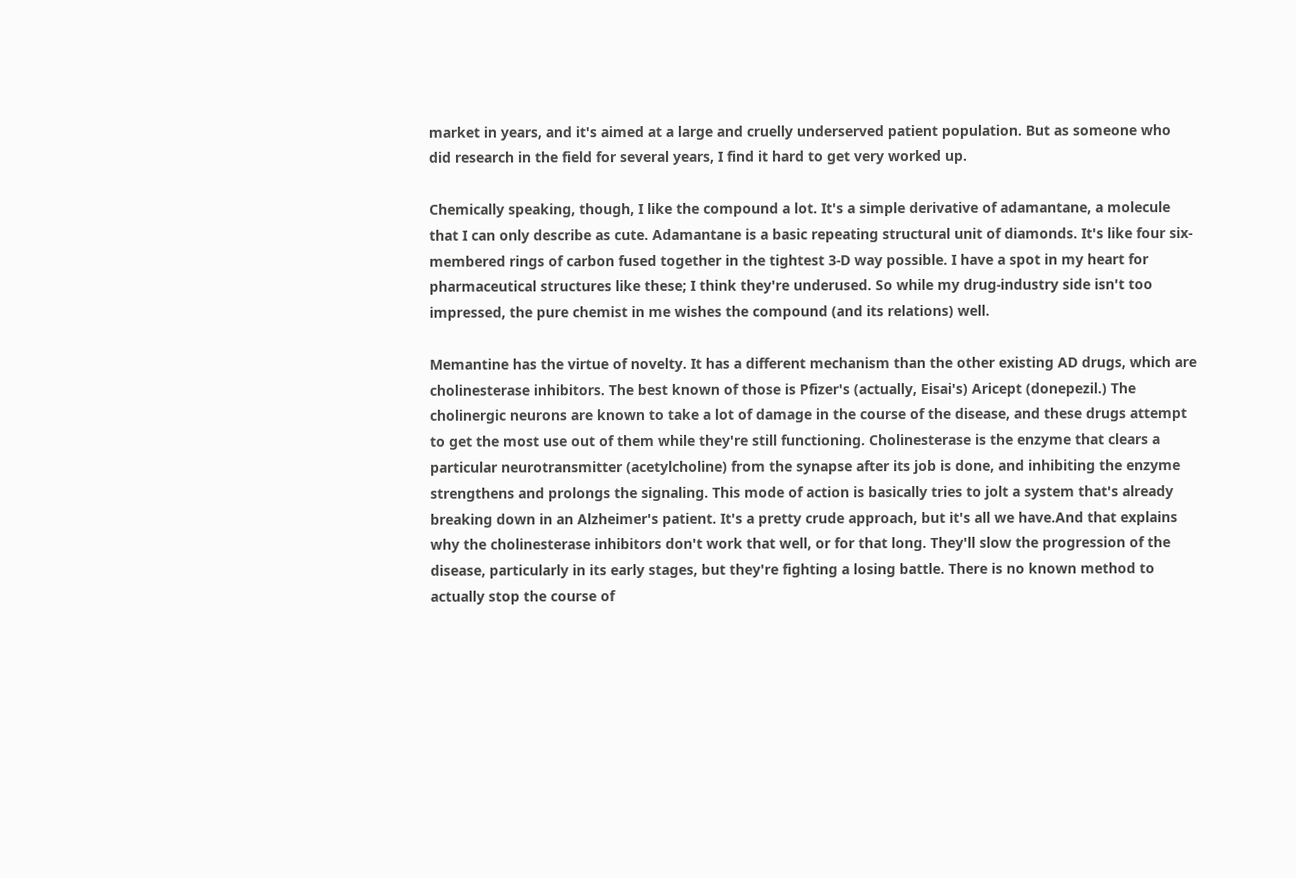market in years, and it's aimed at a large and cruelly underserved patient population. But as someone who did research in the field for several years, I find it hard to get very worked up.

Chemically speaking, though, I like the compound a lot. It's a simple derivative of adamantane, a molecule that I can only describe as cute. Adamantane is a basic repeating structural unit of diamonds. It's like four six-membered rings of carbon fused together in the tightest 3-D way possible. I have a spot in my heart for pharmaceutical structures like these; I think they're underused. So while my drug-industry side isn't too impressed, the pure chemist in me wishes the compound (and its relations) well.

Memantine has the virtue of novelty. It has a different mechanism than the other existing AD drugs, which are cholinesterase inhibitors. The best known of those is Pfizer's (actually, Eisai's) Aricept (donepezil.) The cholinergic neurons are known to take a lot of damage in the course of the disease, and these drugs attempt to get the most use out of them while they're still functioning. Cholinesterase is the enzyme that clears a particular neurotransmitter (acetylcholine) from the synapse after its job is done, and inhibiting the enzyme strengthens and prolongs the signaling. This mode of action is basically tries to jolt a system that's already breaking down in an Alzheimer's patient. It's a pretty crude approach, but it's all we have.And that explains why the cholinesterase inhibitors don't work that well, or for that long. They'll slow the progression of the disease, particularly in its early stages, but they're fighting a losing battle. There is no known method to actually stop the course of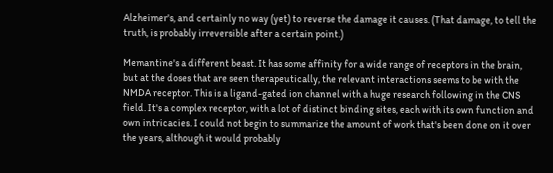Alzheimer's, and certainly no way (yet) to reverse the damage it causes. (That damage, to tell the truth, is probably irreversible after a certain point.)

Memantine's a different beast. It has some affinity for a wide range of receptors in the brain, but at the doses that are seen therapeutically, the relevant interactions seems to be with the NMDA receptor. This is a ligand-gated ion channel with a huge research following in the CNS field. It's a complex receptor, with a lot of distinct binding sites, each with its own function and own intricacies. I could not begin to summarize the amount of work that's been done on it over the years, although it would probably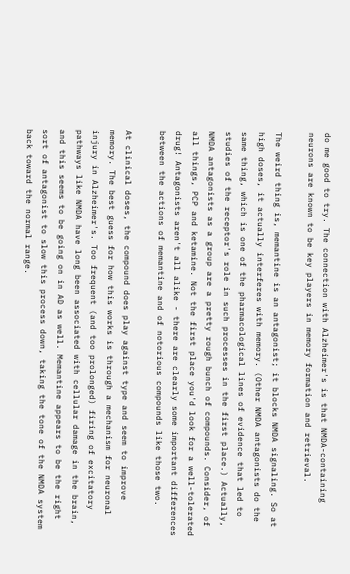do me good to try. The connection with Alzheimer's is that NMDA-containing neurons are known to be key players in memory formation and retrieval.

The weird thing is, memantine is an antagonist; it blocks NMDA signaling. So at high doses, it actually interferes with memory. (Other NMDA antagonists do the same thing, which is one of the pharmacological lines of evidence that led to studies of the receptor's role in such processes in the first place.) Actually, NMDA antagonists as a group are a pretty rough bunch of compounds. Consider, of all things, PCP and ketamine. Not the first place you'd look for a well-tolerated drug! Antagonists aren't all alike - there are clearly some important differences between the actions of memantine and of notorious compounds like those two.

At clinical doses, the compound does play against type and seem to improve memory. The best guess for how this works is through a mechanism for neuronal injury in Alzheimer's. Too frequent (and too prolonged) firing of excitatory pathways like NMDA have long been associated with cellular damage in the brain, and this seems to be going on in AD as well. Memantine appears to be the right sort of antagonist to slow this process down, taking the tone of the NMDA system back toward the normal range.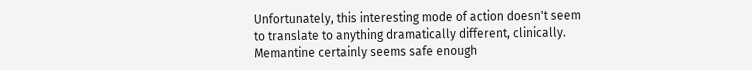Unfortunately, this interesting mode of action doesn't seem to translate to anything dramatically different, clinically. Memantine certainly seems safe enough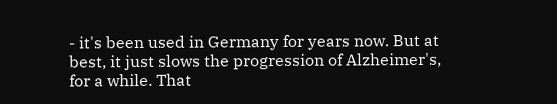- it's been used in Germany for years now. But at best, it just slows the progression of Alzheimer's, for a while. That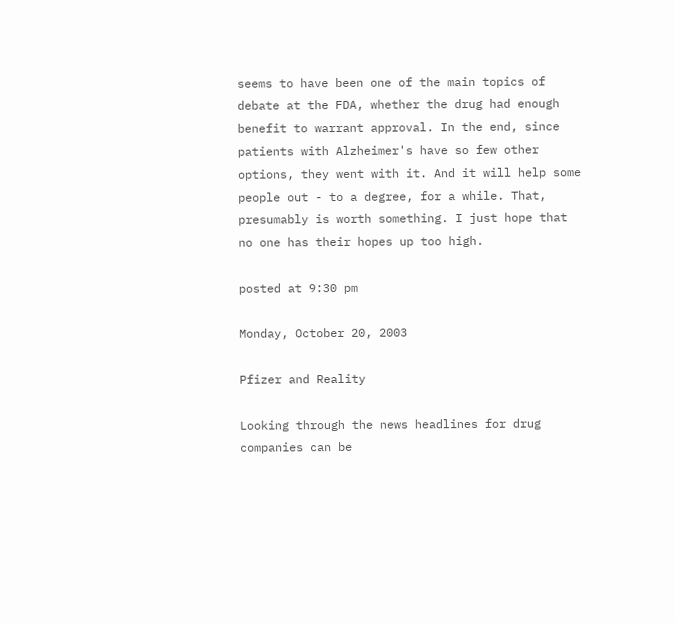seems to have been one of the main topics of debate at the FDA, whether the drug had enough benefit to warrant approval. In the end, since patients with Alzheimer's have so few other options, they went with it. And it will help some people out - to a degree, for a while. That, presumably is worth something. I just hope that no one has their hopes up too high.

posted at 9:30 pm

Monday, October 20, 2003

Pfizer and Reality

Looking through the news headlines for drug companies can be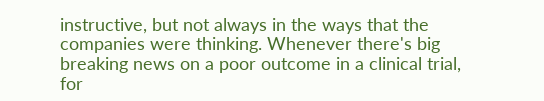instructive, but not always in the ways that the companies were thinking. Whenever there's big breaking news on a poor outcome in a clinical trial, for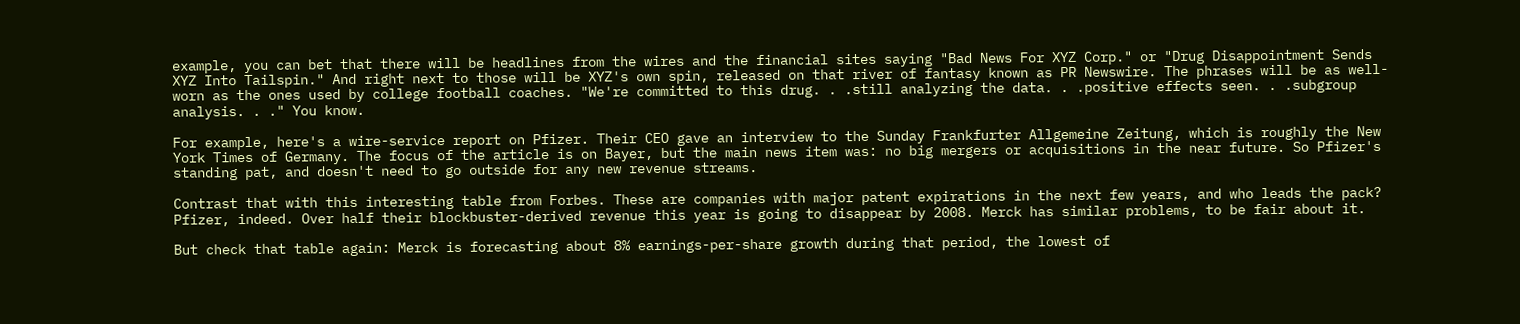example, you can bet that there will be headlines from the wires and the financial sites saying "Bad News For XYZ Corp." or "Drug Disappointment Sends XYZ Into Tailspin." And right next to those will be XYZ's own spin, released on that river of fantasy known as PR Newswire. The phrases will be as well-worn as the ones used by college football coaches. "We're committed to this drug. . .still analyzing the data. . .positive effects seen. . .subgroup analysis. . ." You know.

For example, here's a wire-service report on Pfizer. Their CEO gave an interview to the Sunday Frankfurter Allgemeine Zeitung, which is roughly the New York Times of Germany. The focus of the article is on Bayer, but the main news item was: no big mergers or acquisitions in the near future. So Pfizer's standing pat, and doesn't need to go outside for any new revenue streams.

Contrast that with this interesting table from Forbes. These are companies with major patent expirations in the next few years, and who leads the pack? Pfizer, indeed. Over half their blockbuster-derived revenue this year is going to disappear by 2008. Merck has similar problems, to be fair about it.

But check that table again: Merck is forecasting about 8% earnings-per-share growth during that period, the lowest of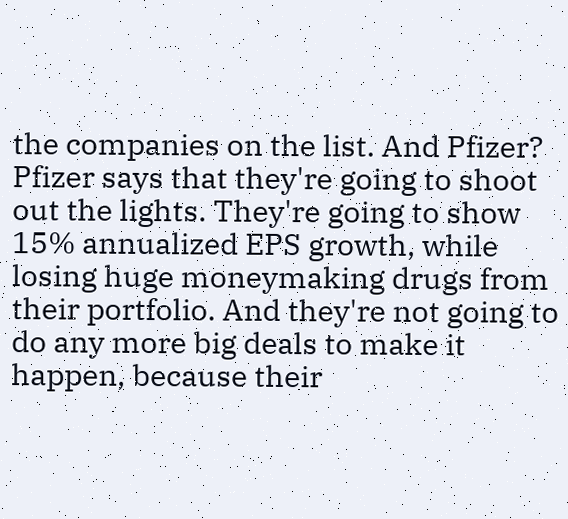the companies on the list. And Pfizer? Pfizer says that they're going to shoot out the lights. They're going to show 15% annualized EPS growth, while losing huge moneymaking drugs from their portfolio. And they're not going to do any more big deals to make it happen, because their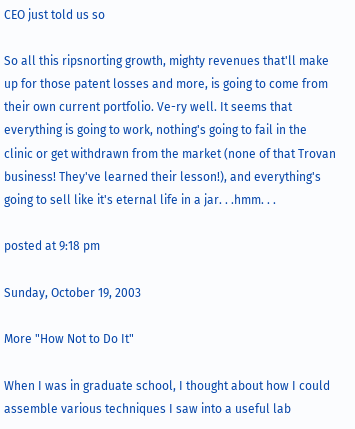CEO just told us so

So all this ripsnorting growth, mighty revenues that'll make up for those patent losses and more, is going to come from their own current portfolio. Ve-ry well. It seems that everything is going to work, nothing's going to fail in the clinic or get withdrawn from the market (none of that Trovan business! They've learned their lesson!), and everything's going to sell like it's eternal life in a jar. . .hmm. . .

posted at 9:18 pm

Sunday, October 19, 2003

More "How Not to Do It"

When I was in graduate school, I thought about how I could assemble various techniques I saw into a useful lab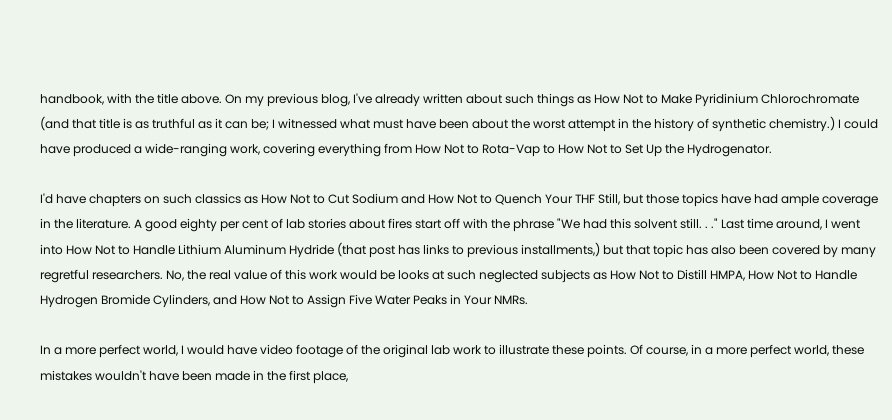handbook, with the title above. On my previous blog, I've already written about such things as How Not to Make Pyridinium Chlorochromate (and that title is as truthful as it can be; I witnessed what must have been about the worst attempt in the history of synthetic chemistry.) I could have produced a wide-ranging work, covering everything from How Not to Rota-Vap to How Not to Set Up the Hydrogenator.

I'd have chapters on such classics as How Not to Cut Sodium and How Not to Quench Your THF Still, but those topics have had ample coverage in the literature. A good eighty per cent of lab stories about fires start off with the phrase "We had this solvent still. . ." Last time around, I went into How Not to Handle Lithium Aluminum Hydride (that post has links to previous installments,) but that topic has also been covered by many regretful researchers. No, the real value of this work would be looks at such neglected subjects as How Not to Distill HMPA, How Not to Handle Hydrogen Bromide Cylinders, and How Not to Assign Five Water Peaks in Your NMRs.

In a more perfect world, I would have video footage of the original lab work to illustrate these points. Of course, in a more perfect world, these mistakes wouldn't have been made in the first place,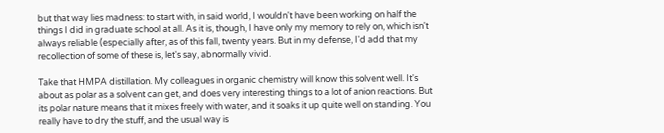but that way lies madness: to start with, in said world, I wouldn't have been working on half the things I did in graduate school at all. As it is, though, I have only my memory to rely on, which isn't always reliable (especially after, as of this fall, twenty years. But in my defense, I'd add that my recollection of some of these is, let's say, abnormally vivid.

Take that HMPA distillation. My colleagues in organic chemistry will know this solvent well. It's about as polar as a solvent can get, and does very interesting things to a lot of anion reactions. But its polar nature means that it mixes freely with water, and it soaks it up quite well on standing. You really have to dry the stuff, and the usual way is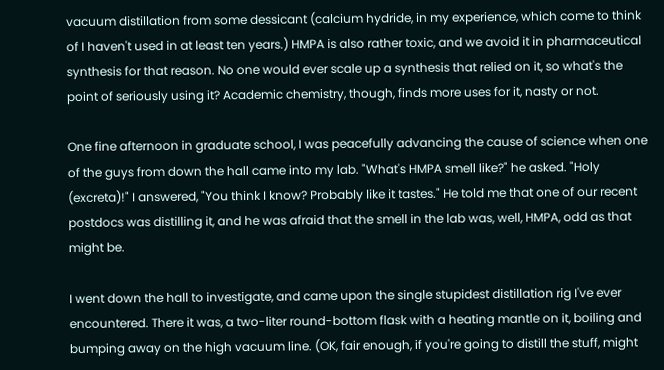vacuum distillation from some dessicant (calcium hydride, in my experience, which come to think of I haven't used in at least ten years.) HMPA is also rather toxic, and we avoid it in pharmaceutical synthesis for that reason. No one would ever scale up a synthesis that relied on it, so what's the point of seriously using it? Academic chemistry, though, finds more uses for it, nasty or not.

One fine afternoon in graduate school, I was peacefully advancing the cause of science when one of the guys from down the hall came into my lab. "What's HMPA smell like?" he asked. "Holy (excreta)!" I answered, "You think I know? Probably like it tastes." He told me that one of our recent postdocs was distilling it, and he was afraid that the smell in the lab was, well, HMPA, odd as that might be.

I went down the hall to investigate, and came upon the single stupidest distillation rig I've ever encountered. There it was, a two-liter round-bottom flask with a heating mantle on it, boiling and bumping away on the high vacuum line. (OK, fair enough, if you're going to distill the stuff, might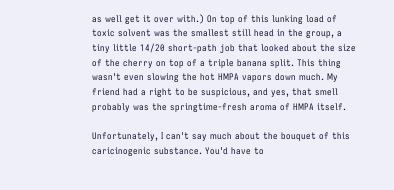as well get it over with.) On top of this lunking load of toxic solvent was the smallest still head in the group, a tiny little 14/20 short-path job that looked about the size of the cherry on top of a triple banana split. This thing wasn't even slowing the hot HMPA vapors down much. My friend had a right to be suspicious, and yes, that smell probably was the springtime-fresh aroma of HMPA itself.

Unfortunately, I can't say much about the bouquet of this caricinogenic substance. You'd have to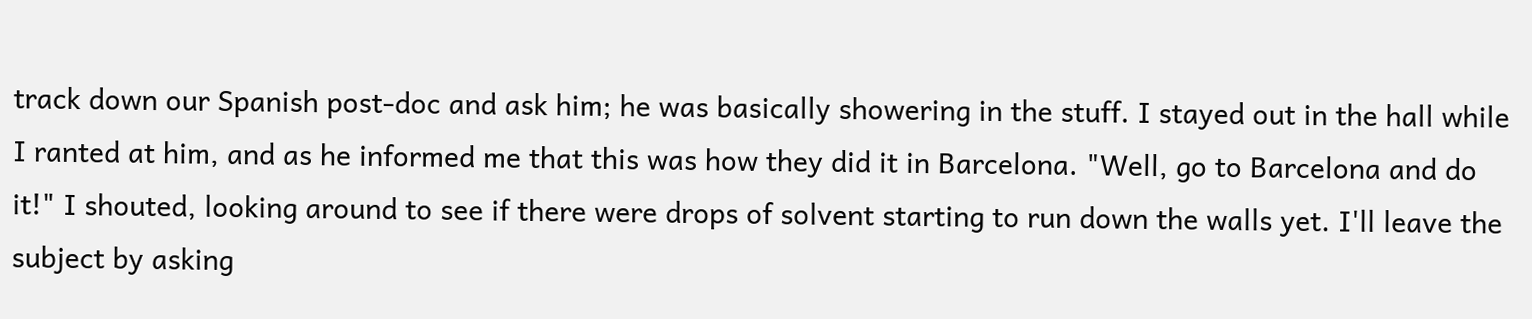track down our Spanish post-doc and ask him; he was basically showering in the stuff. I stayed out in the hall while I ranted at him, and as he informed me that this was how they did it in Barcelona. "Well, go to Barcelona and do it!" I shouted, looking around to see if there were drops of solvent starting to run down the walls yet. I'll leave the subject by asking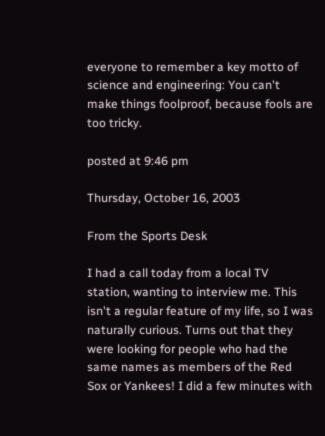everyone to remember a key motto of science and engineering: You can't make things foolproof, because fools are too tricky.

posted at 9:46 pm

Thursday, October 16, 2003

From the Sports Desk

I had a call today from a local TV station, wanting to interview me. This isn't a regular feature of my life, so I was naturally curious. Turns out that they were looking for people who had the same names as members of the Red Sox or Yankees! I did a few minutes with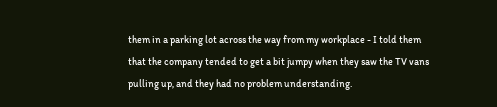them in a parking lot across the way from my workplace - I told them that the company tended to get a bit jumpy when they saw the TV vans pulling up, and they had no problem understanding.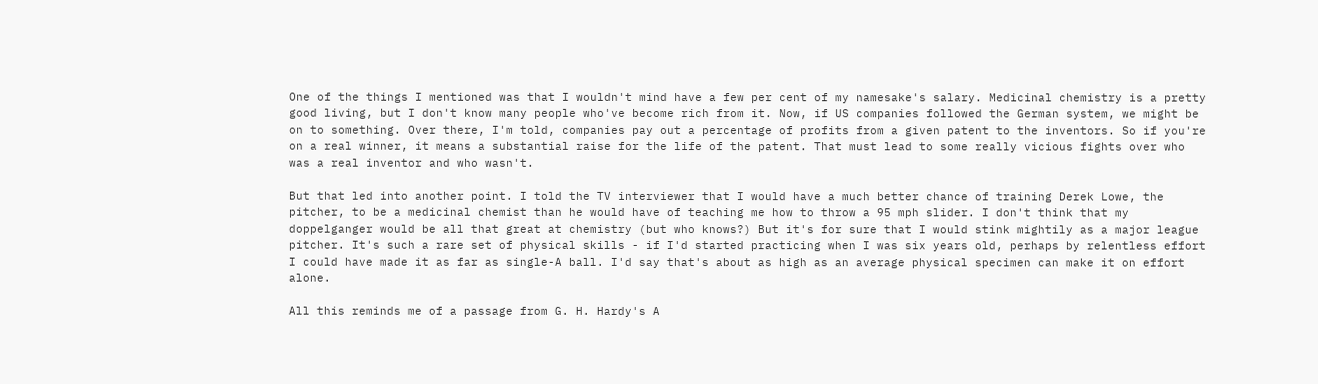One of the things I mentioned was that I wouldn't mind have a few per cent of my namesake's salary. Medicinal chemistry is a pretty good living, but I don't know many people who've become rich from it. Now, if US companies followed the German system, we might be on to something. Over there, I'm told, companies pay out a percentage of profits from a given patent to the inventors. So if you're on a real winner, it means a substantial raise for the life of the patent. That must lead to some really vicious fights over who was a real inventor and who wasn't.

But that led into another point. I told the TV interviewer that I would have a much better chance of training Derek Lowe, the pitcher, to be a medicinal chemist than he would have of teaching me how to throw a 95 mph slider. I don't think that my doppelganger would be all that great at chemistry (but who knows?) But it's for sure that I would stink mightily as a major league pitcher. It's such a rare set of physical skills - if I'd started practicing when I was six years old, perhaps by relentless effort I could have made it as far as single-A ball. I'd say that's about as high as an average physical specimen can make it on effort alone.

All this reminds me of a passage from G. H. Hardy's A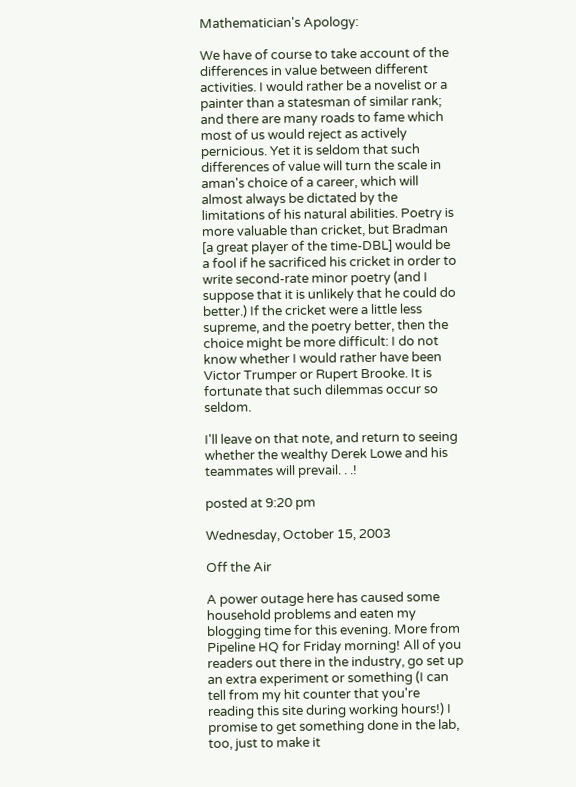Mathematician's Apology:

We have of course to take account of the differences in value between different activities. I would rather be a novelist or a painter than a statesman of similar rank; and there are many roads to fame which most of us would reject as actively pernicious. Yet it is seldom that such differences of value will turn the scale in aman's choice of a career, which will almost always be dictated by the limitations of his natural abilities. Poetry is more valuable than cricket, but Bradman [a great player of the time-DBL] would be a fool if he sacrificed his cricket in order to write second-rate minor poetry (and I suppose that it is unlikely that he could do better.) If the cricket were a little less supreme, and the poetry better, then the choice might be more difficult: I do not know whether I would rather have been Victor Trumper or Rupert Brooke. It is fortunate that such dilemmas occur so seldom.

I'll leave on that note, and return to seeing whether the wealthy Derek Lowe and his teammates will prevail. . .!

posted at 9:20 pm

Wednesday, October 15, 2003

Off the Air

A power outage here has caused some household problems and eaten my blogging time for this evening. More from Pipeline HQ for Friday morning! All of you readers out there in the industry, go set up an extra experiment or something (I can tell from my hit counter that you're reading this site during working hours!) I promise to get something done in the lab, too, just to make it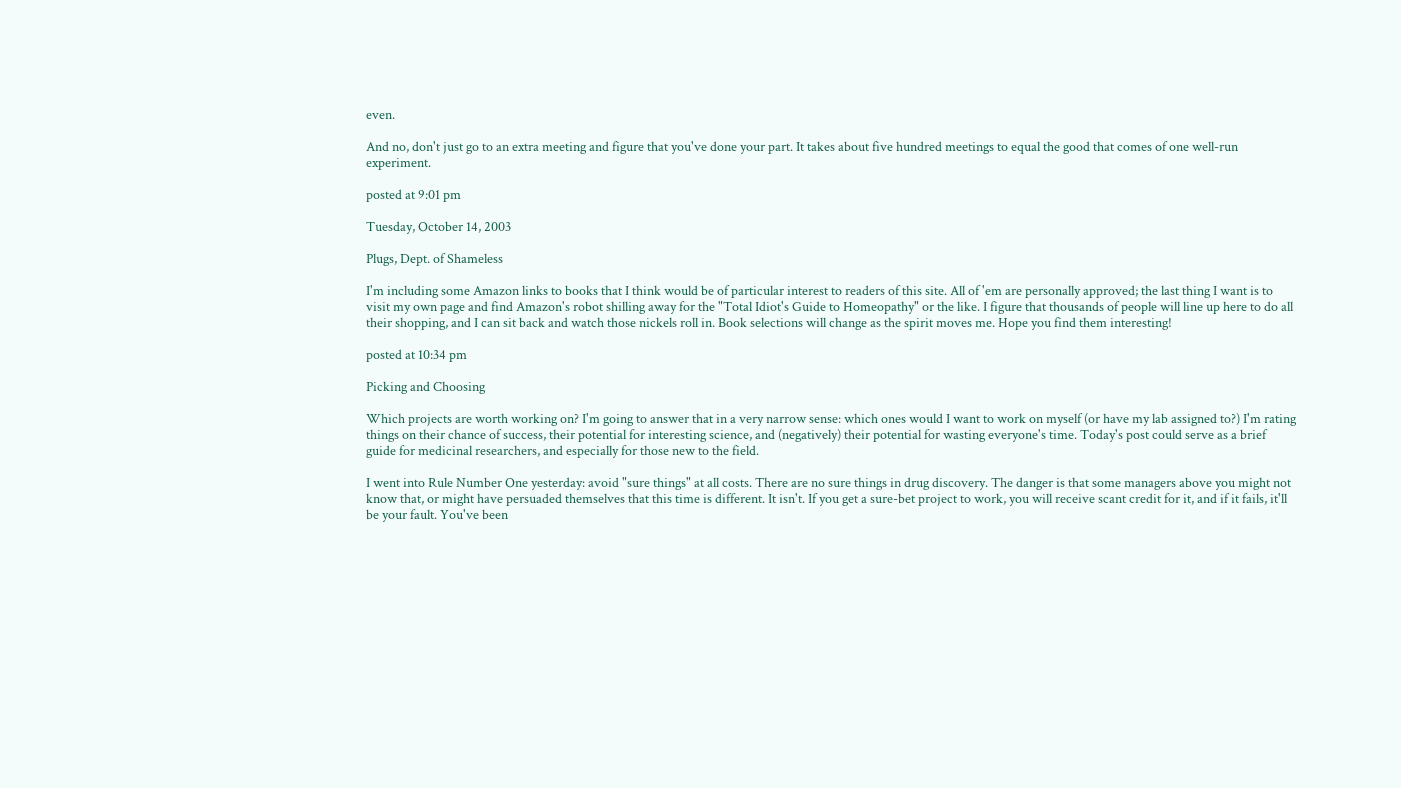even.

And no, don't just go to an extra meeting and figure that you've done your part. It takes about five hundred meetings to equal the good that comes of one well-run experiment.

posted at 9:01 pm

Tuesday, October 14, 2003

Plugs, Dept. of Shameless

I'm including some Amazon links to books that I think would be of particular interest to readers of this site. All of 'em are personally approved; the last thing I want is to visit my own page and find Amazon's robot shilling away for the "Total Idiot's Guide to Homeopathy" or the like. I figure that thousands of people will line up here to do all their shopping, and I can sit back and watch those nickels roll in. Book selections will change as the spirit moves me. Hope you find them interesting!

posted at 10:34 pm

Picking and Choosing

Which projects are worth working on? I'm going to answer that in a very narrow sense: which ones would I want to work on myself (or have my lab assigned to?) I'm rating things on their chance of success, their potential for interesting science, and (negatively) their potential for wasting everyone's time. Today's post could serve as a brief guide for medicinal researchers, and especially for those new to the field.

I went into Rule Number One yesterday: avoid "sure things" at all costs. There are no sure things in drug discovery. The danger is that some managers above you might not know that, or might have persuaded themselves that this time is different. It isn't. If you get a sure-bet project to work, you will receive scant credit for it, and if it fails, it'll be your fault. You've been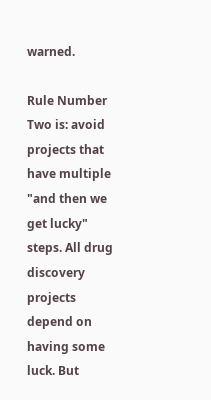warned.

Rule Number Two is: avoid projects that have multiple "and then we get lucky" steps. All drug discovery projects depend on having some luck. But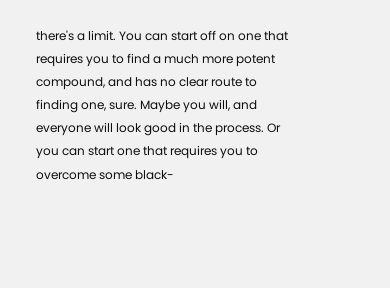there's a limit. You can start off on one that requires you to find a much more potent compound, and has no clear route to finding one, sure. Maybe you will, and everyone will look good in the process. Or you can start one that requires you to overcome some black-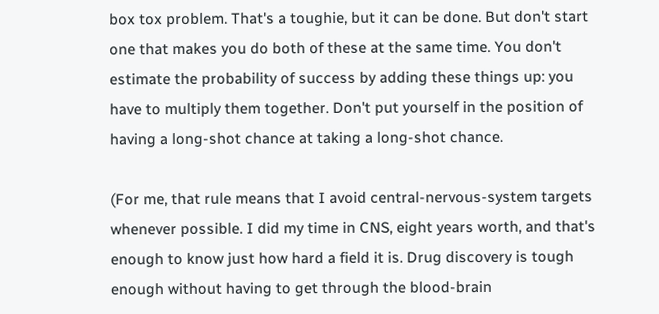box tox problem. That's a toughie, but it can be done. But don't start one that makes you do both of these at the same time. You don't estimate the probability of success by adding these things up: you have to multiply them together. Don't put yourself in the position of having a long-shot chance at taking a long-shot chance.

(For me, that rule means that I avoid central-nervous-system targets whenever possible. I did my time in CNS, eight years worth, and that's enough to know just how hard a field it is. Drug discovery is tough enough without having to get through the blood-brain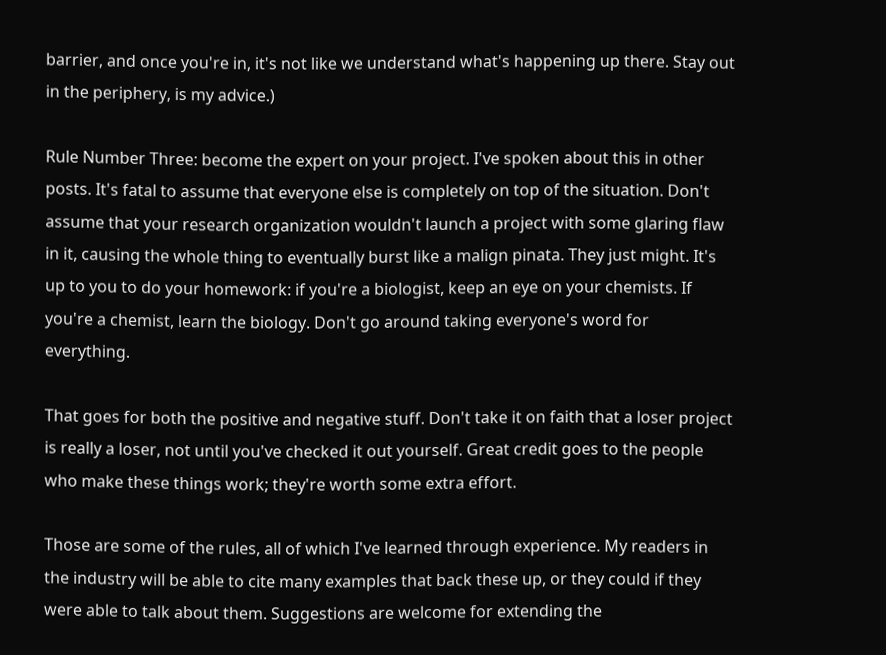barrier, and once you're in, it's not like we understand what's happening up there. Stay out in the periphery, is my advice.)

Rule Number Three: become the expert on your project. I've spoken about this in other posts. It's fatal to assume that everyone else is completely on top of the situation. Don't assume that your research organization wouldn't launch a project with some glaring flaw in it, causing the whole thing to eventually burst like a malign pinata. They just might. It's up to you to do your homework: if you're a biologist, keep an eye on your chemists. If you're a chemist, learn the biology. Don't go around taking everyone's word for everything.

That goes for both the positive and negative stuff. Don't take it on faith that a loser project is really a loser, not until you've checked it out yourself. Great credit goes to the people who make these things work; they're worth some extra effort.

Those are some of the rules, all of which I've learned through experience. My readers in the industry will be able to cite many examples that back these up, or they could if they were able to talk about them. Suggestions are welcome for extending the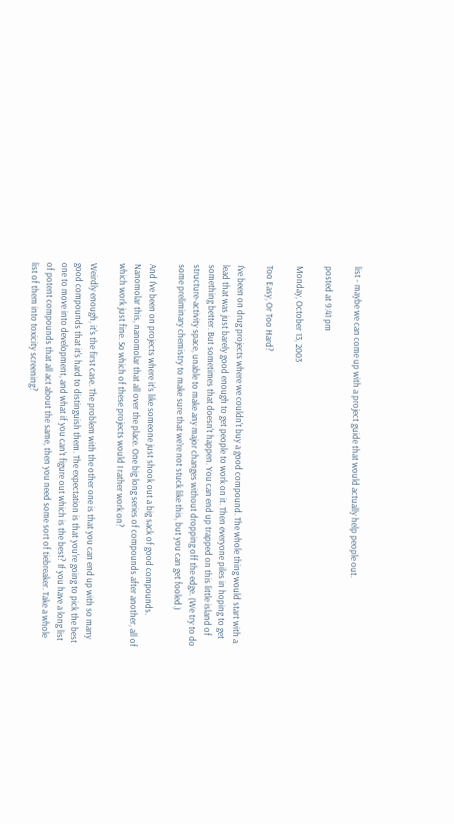list - maybe we can come up with a project guide that would actually help people out.

posted at 9:41 pm

Monday, October 13, 2003

Too Easy, Or Too Hard?

I've been on drug projects where we couldn't buy a good compound. The whole thing would start with a lead that was just barely good enough to get people to work on it. Then everyone piles in hoping to get something better. But sometimes that doesn't happen. You can end up trapped on this little island of structure-activity space, unable to make any major changes without dropping off the edge. (We try to do some preliminary chemistry to make sure that we're not stuck like this, but you can get fooled.)

And I've been on projects where it's like someone just shook out a big sack of good compounds. Nanomolar this, nanomolar that all over the place. One big long series of compounds after another, all of which work just fine. So which of these projects would I rather work on?

Weirdly enough, it's the first case. The problem with the other one is that you can end up with so many good compounds that it's hard to distinguish them. The expectation is that you're going to pick the best one to move into development, and what if you can't figure out which is the best? If you have a long list of potent compounds that all act about the same, then you need some sort of tiebreaker. Take a whole list of them into toxicity screening?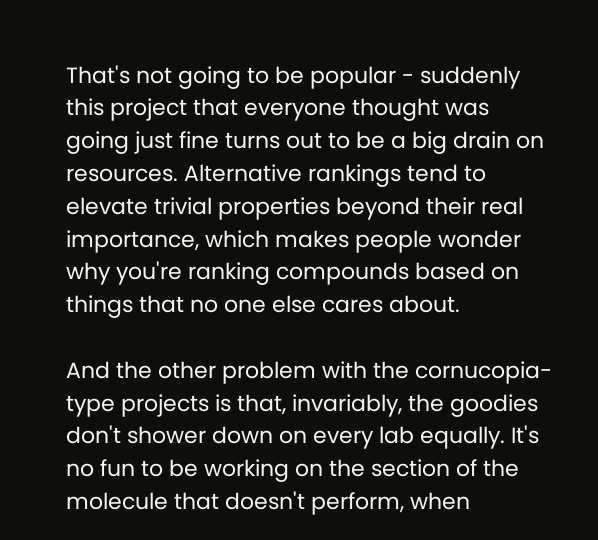That's not going to be popular - suddenly this project that everyone thought was going just fine turns out to be a big drain on resources. Alternative rankings tend to elevate trivial properties beyond their real importance, which makes people wonder why you're ranking compounds based on things that no one else cares about.

And the other problem with the cornucopia-type projects is that, invariably, the goodies don't shower down on every lab equally. It's no fun to be working on the section of the molecule that doesn't perform, when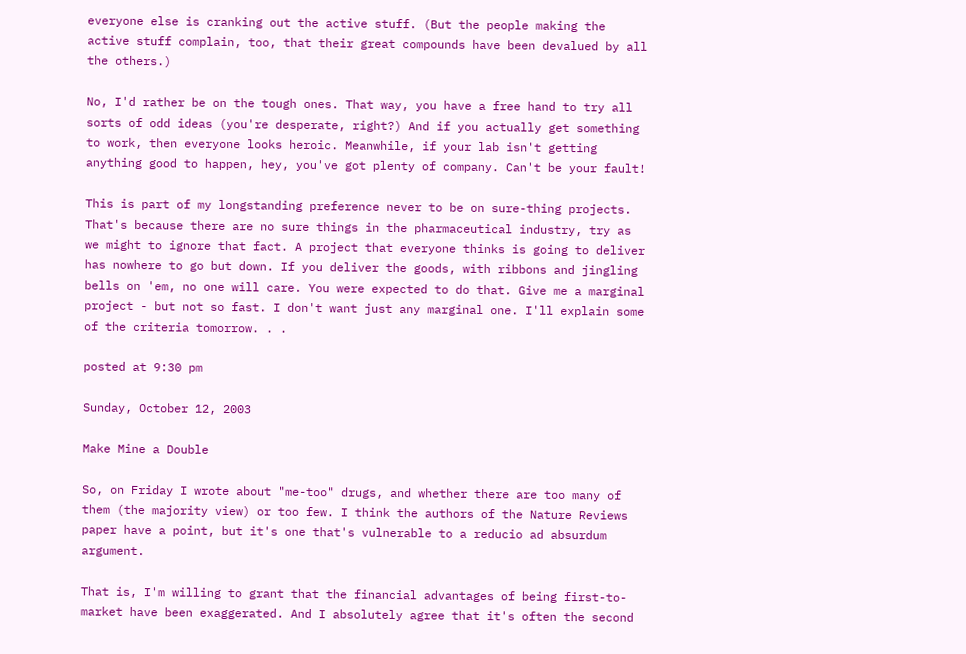everyone else is cranking out the active stuff. (But the people making the active stuff complain, too, that their great compounds have been devalued by all the others.)

No, I'd rather be on the tough ones. That way, you have a free hand to try all sorts of odd ideas (you're desperate, right?) And if you actually get something to work, then everyone looks heroic. Meanwhile, if your lab isn't getting anything good to happen, hey, you've got plenty of company. Can't be your fault!

This is part of my longstanding preference never to be on sure-thing projects. That's because there are no sure things in the pharmaceutical industry, try as we might to ignore that fact. A project that everyone thinks is going to deliver has nowhere to go but down. If you deliver the goods, with ribbons and jingling bells on 'em, no one will care. You were expected to do that. Give me a marginal project - but not so fast. I don't want just any marginal one. I'll explain some of the criteria tomorrow. . .

posted at 9:30 pm

Sunday, October 12, 2003

Make Mine a Double

So, on Friday I wrote about "me-too" drugs, and whether there are too many of them (the majority view) or too few. I think the authors of the Nature Reviews paper have a point, but it's one that's vulnerable to a reducio ad absurdum argument.

That is, I'm willing to grant that the financial advantages of being first-to-market have been exaggerated. And I absolutely agree that it's often the second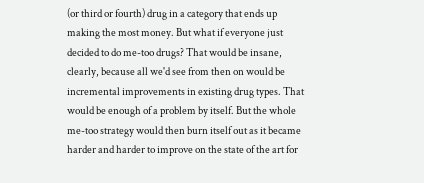(or third or fourth) drug in a category that ends up making the most money. But what if everyone just decided to do me-too drugs? That would be insane, clearly, because all we'd see from then on would be incremental improvements in existing drug types. That would be enough of a problem by itself. But the whole me-too strategy would then burn itself out as it became harder and harder to improve on the state of the art for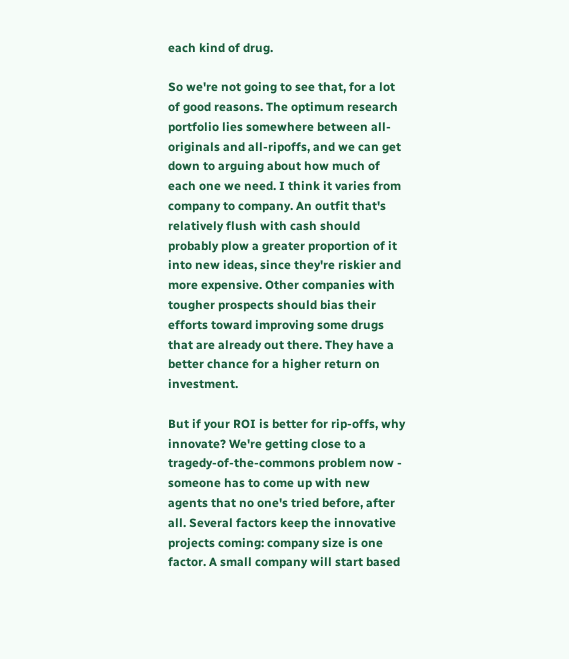each kind of drug.

So we're not going to see that, for a lot of good reasons. The optimum research portfolio lies somewhere between all-originals and all-ripoffs, and we can get down to arguing about how much of each one we need. I think it varies from company to company. An outfit that's relatively flush with cash should probably plow a greater proportion of it into new ideas, since they're riskier and more expensive. Other companies with tougher prospects should bias their efforts toward improving some drugs that are already out there. They have a better chance for a higher return on investment.

But if your ROI is better for rip-offs, why innovate? We're getting close to a tragedy-of-the-commons problem now - someone has to come up with new agents that no one's tried before, after all. Several factors keep the innovative projects coming: company size is one factor. A small company will start based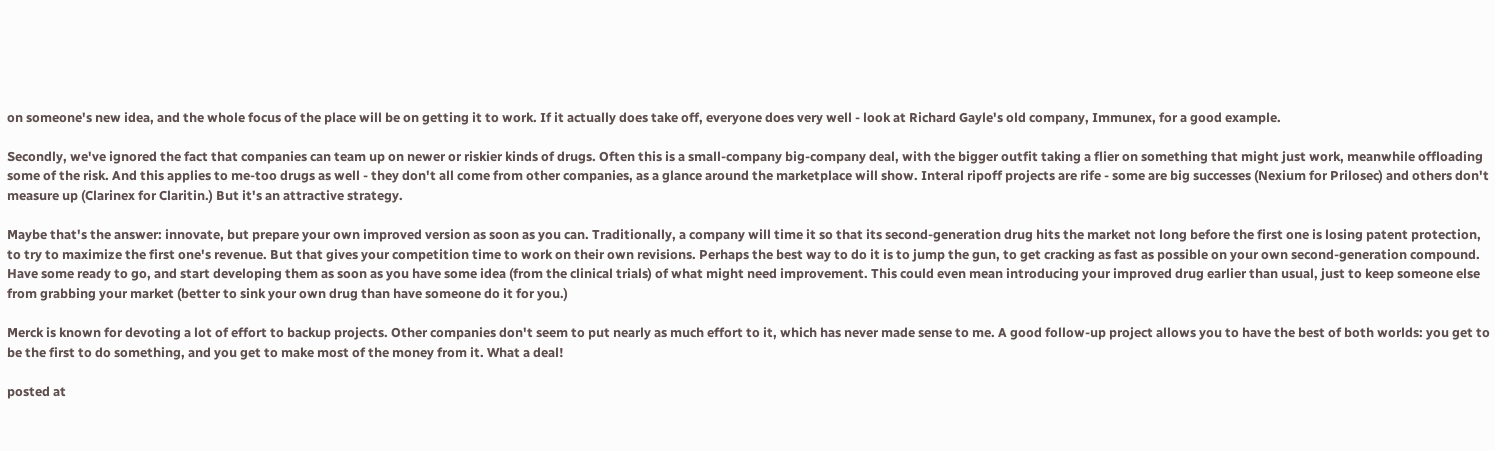on someone's new idea, and the whole focus of the place will be on getting it to work. If it actually does take off, everyone does very well - look at Richard Gayle's old company, Immunex, for a good example.

Secondly, we've ignored the fact that companies can team up on newer or riskier kinds of drugs. Often this is a small-company big-company deal, with the bigger outfit taking a flier on something that might just work, meanwhile offloading some of the risk. And this applies to me-too drugs as well - they don't all come from other companies, as a glance around the marketplace will show. Interal ripoff projects are rife - some are big successes (Nexium for Prilosec) and others don't measure up (Clarinex for Claritin.) But it's an attractive strategy.

Maybe that's the answer: innovate, but prepare your own improved version as soon as you can. Traditionally, a company will time it so that its second-generation drug hits the market not long before the first one is losing patent protection, to try to maximize the first one's revenue. But that gives your competition time to work on their own revisions. Perhaps the best way to do it is to jump the gun, to get cracking as fast as possible on your own second-generation compound. Have some ready to go, and start developing them as soon as you have some idea (from the clinical trials) of what might need improvement. This could even mean introducing your improved drug earlier than usual, just to keep someone else from grabbing your market (better to sink your own drug than have someone do it for you.)

Merck is known for devoting a lot of effort to backup projects. Other companies don't seem to put nearly as much effort to it, which has never made sense to me. A good follow-up project allows you to have the best of both worlds: you get to be the first to do something, and you get to make most of the money from it. What a deal!

posted at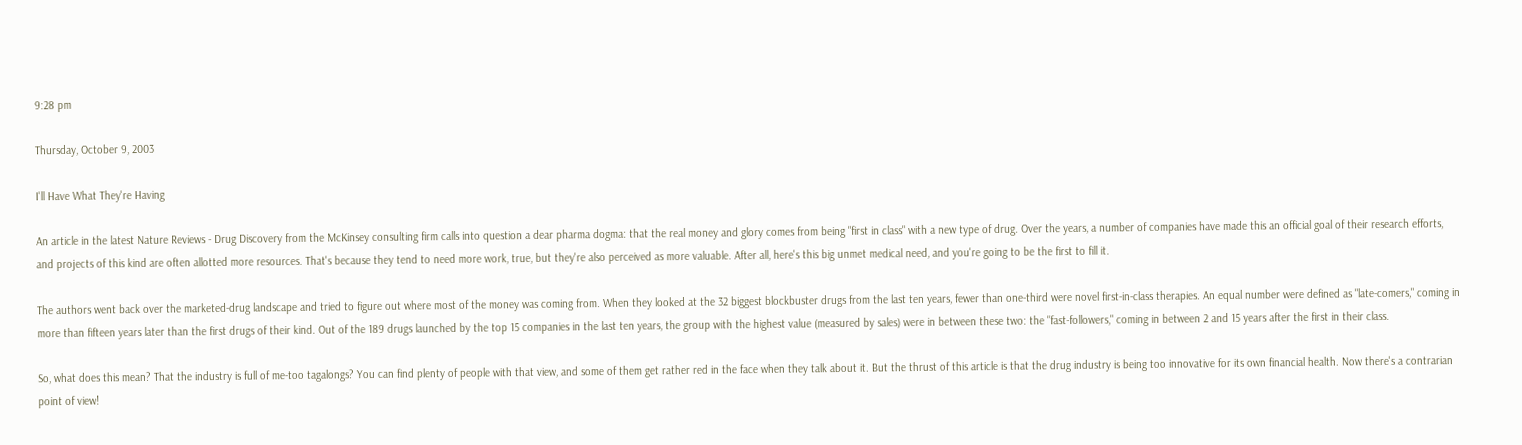9:28 pm

Thursday, October 9, 2003

I'll Have What They're Having

An article in the latest Nature Reviews - Drug Discovery from the McKinsey consulting firm calls into question a dear pharma dogma: that the real money and glory comes from being "first in class" with a new type of drug. Over the years, a number of companies have made this an official goal of their research efforts, and projects of this kind are often allotted more resources. That's because they tend to need more work, true, but they're also perceived as more valuable. After all, here's this big unmet medical need, and you're going to be the first to fill it.

The authors went back over the marketed-drug landscape and tried to figure out where most of the money was coming from. When they looked at the 32 biggest blockbuster drugs from the last ten years, fewer than one-third were novel first-in-class therapies. An equal number were defined as "late-comers," coming in more than fifteen years later than the first drugs of their kind. Out of the 189 drugs launched by the top 15 companies in the last ten years, the group with the highest value (measured by sales) were in between these two: the "fast-followers," coming in between 2 and 15 years after the first in their class.

So, what does this mean? That the industry is full of me-too tagalongs? You can find plenty of people with that view, and some of them get rather red in the face when they talk about it. But the thrust of this article is that the drug industry is being too innovative for its own financial health. Now there's a contrarian point of view!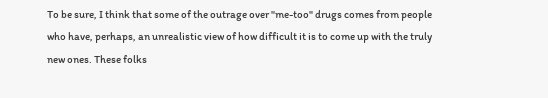To be sure, I think that some of the outrage over "me-too" drugs comes from people who have, perhaps, an unrealistic view of how difficult it is to come up with the truly new ones. These folks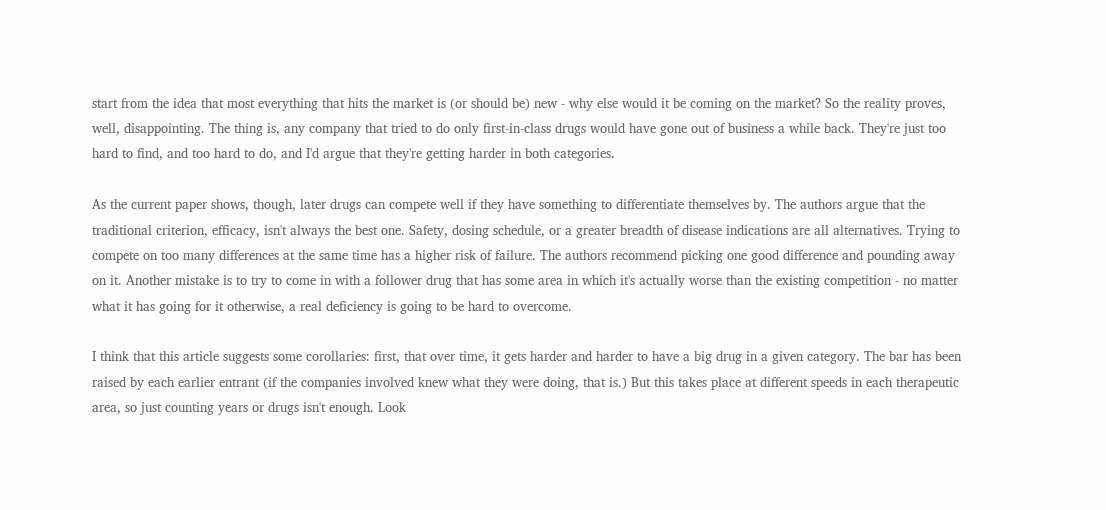start from the idea that most everything that hits the market is (or should be) new - why else would it be coming on the market? So the reality proves, well, disappointing. The thing is, any company that tried to do only first-in-class drugs would have gone out of business a while back. They're just too hard to find, and too hard to do, and I'd argue that they're getting harder in both categories.

As the current paper shows, though, later drugs can compete well if they have something to differentiate themselves by. The authors argue that the traditional criterion, efficacy, isn't always the best one. Safety, dosing schedule, or a greater breadth of disease indications are all alternatives. Trying to compete on too many differences at the same time has a higher risk of failure. The authors recommend picking one good difference and pounding away on it. Another mistake is to try to come in with a follower drug that has some area in which it's actually worse than the existing competition - no matter what it has going for it otherwise, a real deficiency is going to be hard to overcome.

I think that this article suggests some corollaries: first, that over time, it gets harder and harder to have a big drug in a given category. The bar has been raised by each earlier entrant (if the companies involved knew what they were doing, that is.) But this takes place at different speeds in each therapeutic area, so just counting years or drugs isn't enough. Look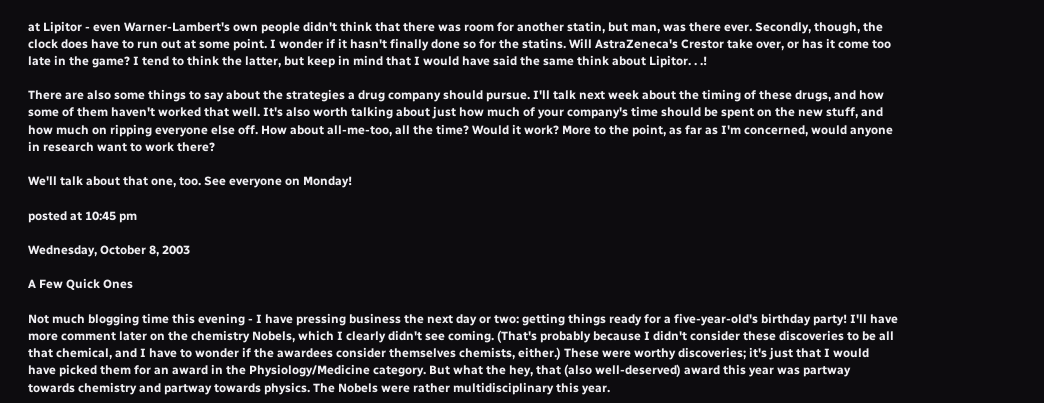at Lipitor - even Warner-Lambert's own people didn't think that there was room for another statin, but man, was there ever. Secondly, though, the clock does have to run out at some point. I wonder if it hasn't finally done so for the statins. Will AstraZeneca's Crestor take over, or has it come too late in the game? I tend to think the latter, but keep in mind that I would have said the same think about Lipitor. . .!

There are also some things to say about the strategies a drug company should pursue. I'll talk next week about the timing of these drugs, and how some of them haven't worked that well. It's also worth talking about just how much of your company's time should be spent on the new stuff, and how much on ripping everyone else off. How about all-me-too, all the time? Would it work? More to the point, as far as I'm concerned, would anyone in research want to work there?

We'll talk about that one, too. See everyone on Monday!

posted at 10:45 pm

Wednesday, October 8, 2003

A Few Quick Ones

Not much blogging time this evening - I have pressing business the next day or two: getting things ready for a five-year-old's birthday party! I'll have more comment later on the chemistry Nobels, which I clearly didn't see coming. (That's probably because I didn't consider these discoveries to be all that chemical, and I have to wonder if the awardees consider themselves chemists, either.) These were worthy discoveries; it's just that I would have picked them for an award in the Physiology/Medicine category. But what the hey, that (also well-deserved) award this year was partway towards chemistry and partway towards physics. The Nobels were rather multidisciplinary this year.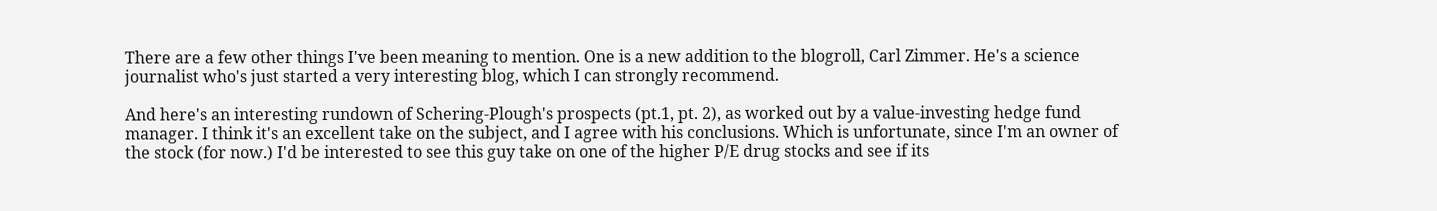There are a few other things I've been meaning to mention. One is a new addition to the blogroll, Carl Zimmer. He's a science journalist who's just started a very interesting blog, which I can strongly recommend.

And here's an interesting rundown of Schering-Plough's prospects (pt.1, pt. 2), as worked out by a value-investing hedge fund manager. I think it's an excellent take on the subject, and I agree with his conclusions. Which is unfortunate, since I'm an owner of the stock (for now.) I'd be interested to see this guy take on one of the higher P/E drug stocks and see if its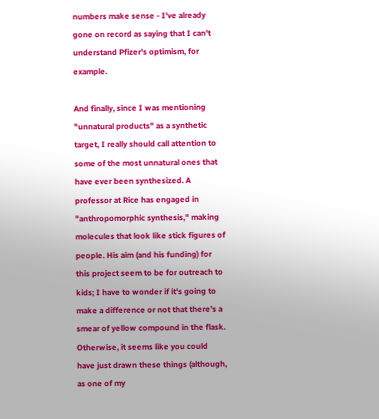numbers make sense - I've already gone on record as saying that I can't understand Pfizer's optimism, for example.

And finally, since I was mentioning "unnatural products" as a synthetic target, I really should call attention to some of the most unnatural ones that have ever been synthesized. A professor at Rice has engaged in "anthropomorphic synthesis," making molecules that look like stick figures of people. His aim (and his funding) for this project seem to be for outreach to kids; I have to wonder if it's going to make a difference or not that there's a smear of yellow compound in the flask. Otherwise, it seems like you could have just drawn these things (although, as one of my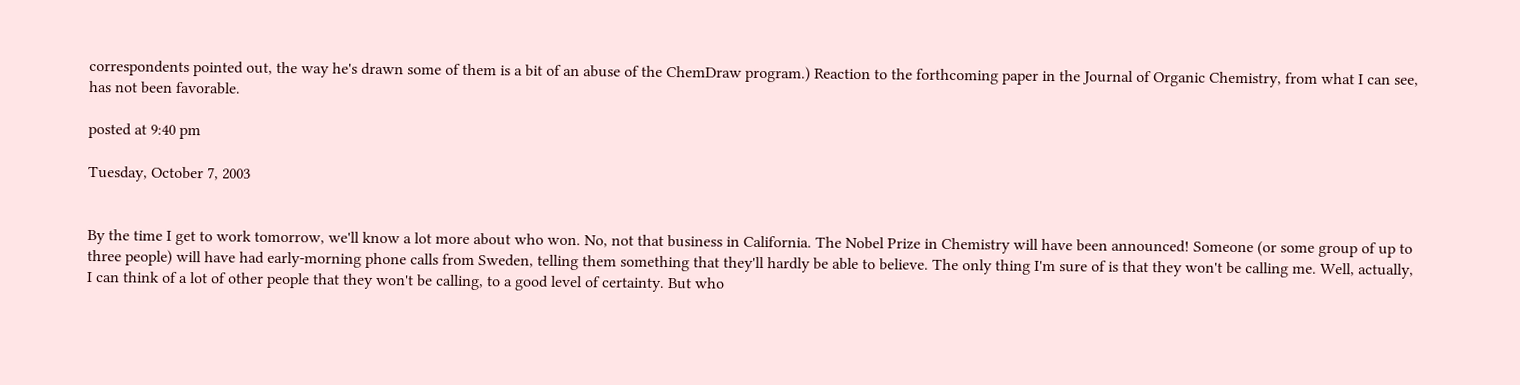correspondents pointed out, the way he's drawn some of them is a bit of an abuse of the ChemDraw program.) Reaction to the forthcoming paper in the Journal of Organic Chemistry, from what I can see, has not been favorable.

posted at 9:40 pm

Tuesday, October 7, 2003


By the time I get to work tomorrow, we'll know a lot more about who won. No, not that business in California. The Nobel Prize in Chemistry will have been announced! Someone (or some group of up to three people) will have had early-morning phone calls from Sweden, telling them something that they'll hardly be able to believe. The only thing I'm sure of is that they won't be calling me. Well, actually, I can think of a lot of other people that they won't be calling, to a good level of certainty. But who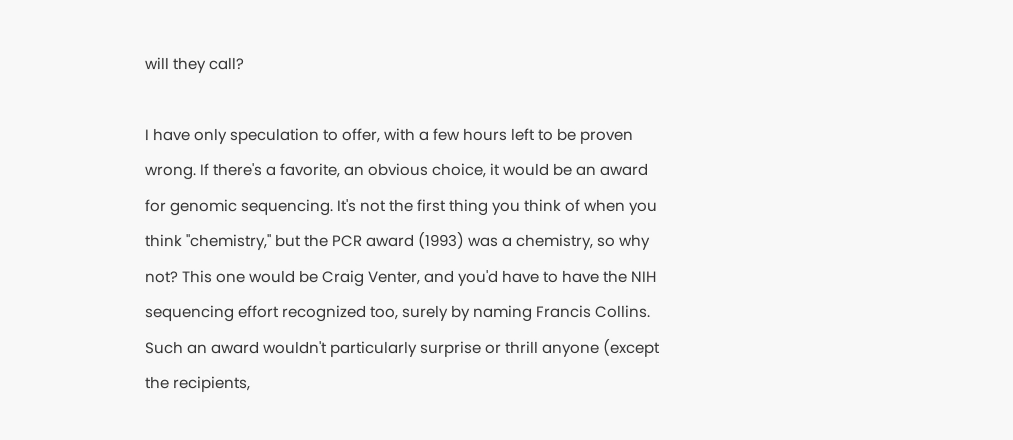will they call?

I have only speculation to offer, with a few hours left to be proven wrong. If there's a favorite, an obvious choice, it would be an award for genomic sequencing. It's not the first thing you think of when you think "chemistry," but the PCR award (1993) was a chemistry, so why not? This one would be Craig Venter, and you'd have to have the NIH sequencing effort recognized too, surely by naming Francis Collins. Such an award wouldn't particularly surprise or thrill anyone (except the recipients,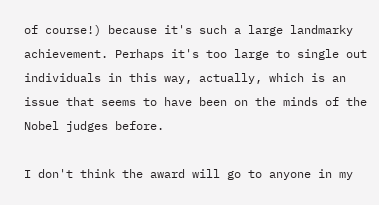of course!) because it's such a large landmarky achievement. Perhaps it's too large to single out individuals in this way, actually, which is an issue that seems to have been on the minds of the Nobel judges before.

I don't think the award will go to anyone in my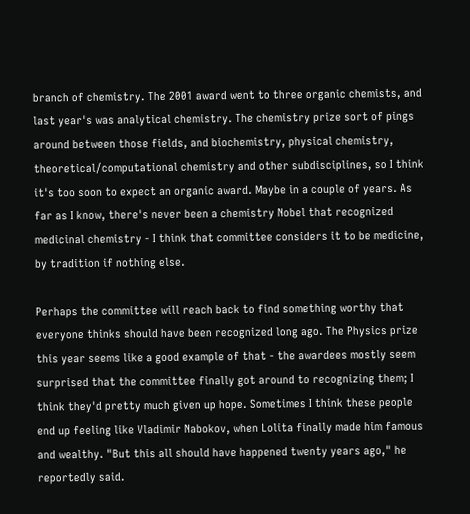branch of chemistry. The 2001 award went to three organic chemists, and last year's was analytical chemistry. The chemistry prize sort of pings around between those fields, and biochemistry, physical chemistry, theoretical/computational chemistry and other subdisciplines, so I think it's too soon to expect an organic award. Maybe in a couple of years. As far as I know, there's never been a chemistry Nobel that recognized medicinal chemistry - I think that committee considers it to be medicine, by tradition if nothing else.

Perhaps the committee will reach back to find something worthy that everyone thinks should have been recognized long ago. The Physics prize this year seems like a good example of that - the awardees mostly seem surprised that the committee finally got around to recognizing them; I think they'd pretty much given up hope. Sometimes I think these people end up feeling like Vladimir Nabokov, when Lolita finally made him famous and wealthy. "But this all should have happened twenty years ago," he reportedly said.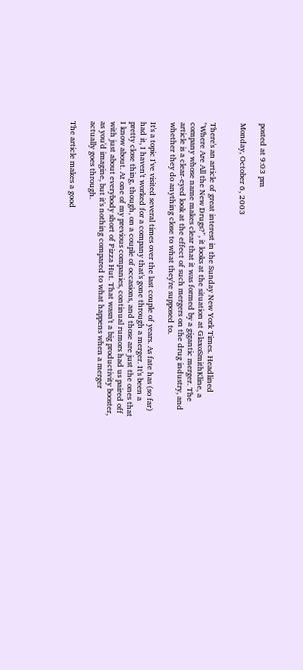posted at 9:03 pm

Monday, October 6, 2003


There's an article of great interest in the Sunday New York Times. Headlined "Where Are All the New Drugs?", it looks at the situation at GlaxoSmithKline, a company whose name makes clear that it was formed by a gigantic merger. The article is a clear-eyed look at the effect of such mergers on the drug industry, and whether they do anything close to what they're supposed to.

It's a topic I've visited several times over the last couple of years. As fate has (so far) had it, I haven't worked for a company that's gone through a merger. It's been a pretty close thing, though, on a couple of occasions, and those are just the ones that I know about. At one of my previous companies, continual rumors had us paired off with just about everybody short of Pizza Hut. That wasn't a big productivity booster, as you'd imagine, but it's nothing compared to what happens when a merger actually goes through.

The article makes a good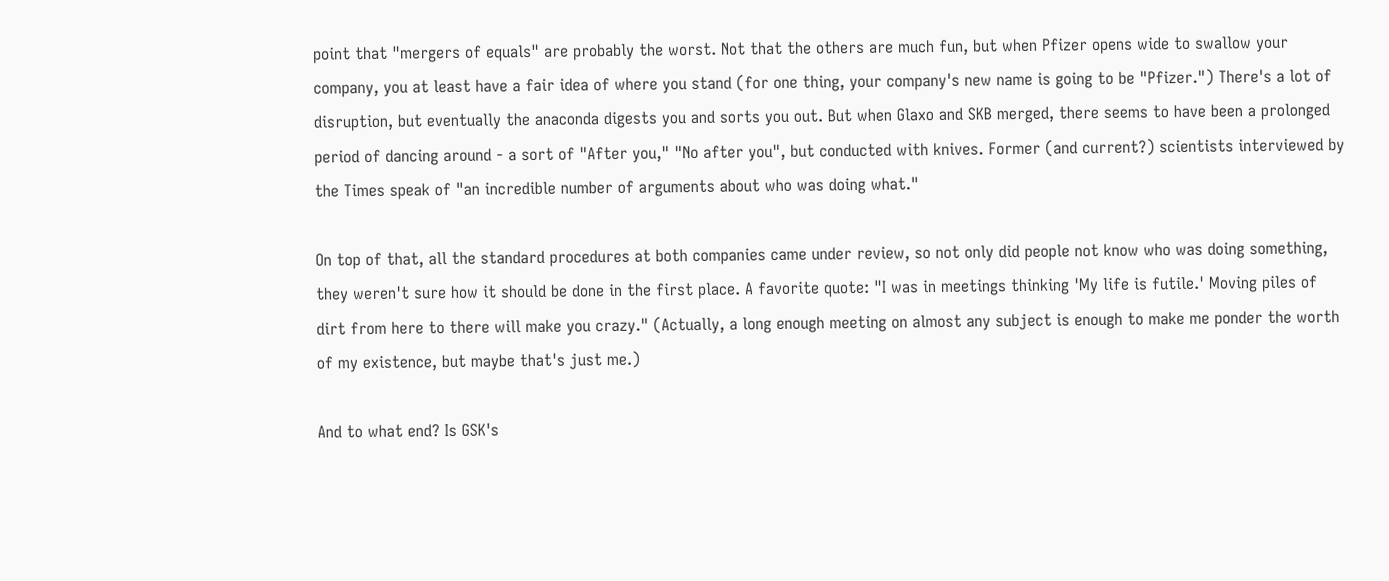point that "mergers of equals" are probably the worst. Not that the others are much fun, but when Pfizer opens wide to swallow your company, you at least have a fair idea of where you stand (for one thing, your company's new name is going to be "Pfizer.") There's a lot of disruption, but eventually the anaconda digests you and sorts you out. But when Glaxo and SKB merged, there seems to have been a prolonged period of dancing around - a sort of "After you," "No after you", but conducted with knives. Former (and current?) scientists interviewed by the Times speak of "an incredible number of arguments about who was doing what."

On top of that, all the standard procedures at both companies came under review, so not only did people not know who was doing something, they weren't sure how it should be done in the first place. A favorite quote: "I was in meetings thinking 'My life is futile.' Moving piles of dirt from here to there will make you crazy." (Actually, a long enough meeting on almost any subject is enough to make me ponder the worth of my existence, but maybe that's just me.)

And to what end? Is GSK's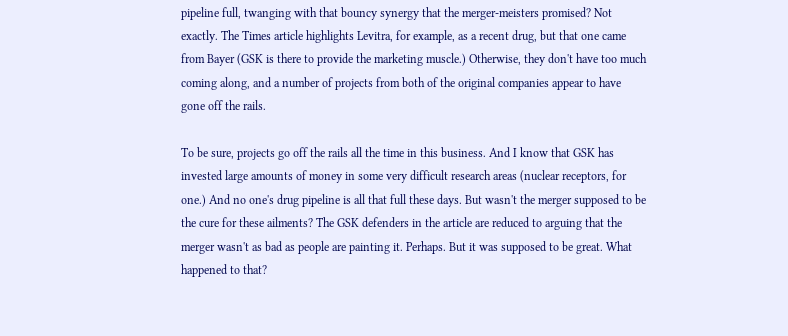pipeline full, twanging with that bouncy synergy that the merger-meisters promised? Not exactly. The Times article highlights Levitra, for example, as a recent drug, but that one came from Bayer (GSK is there to provide the marketing muscle.) Otherwise, they don't have too much coming along, and a number of projects from both of the original companies appear to have gone off the rails.

To be sure, projects go off the rails all the time in this business. And I know that GSK has invested large amounts of money in some very difficult research areas (nuclear receptors, for one.) And no one's drug pipeline is all that full these days. But wasn't the merger supposed to be the cure for these ailments? The GSK defenders in the article are reduced to arguing that the merger wasn't as bad as people are painting it. Perhaps. But it was supposed to be great. What happened to that?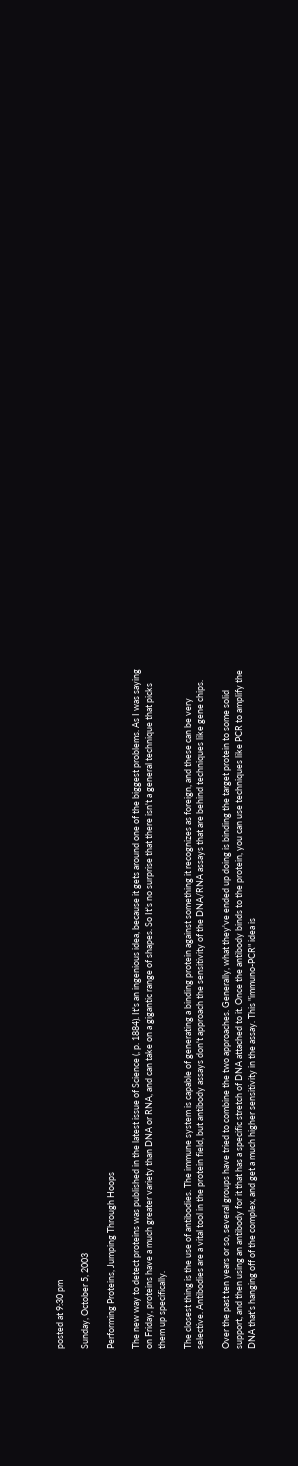posted at 9:30 pm

Sunday, October 5, 2003

Performing Proteins, Jumping Through Hoops

The new way to detect proteins was published in the latest issue of Science (, p. 1884). It's an ingenious idea, because it gets around one of the biggest problems. As I was saying on Friday, proteins have a much greater variety than DNA or RNA, and can take on a gigantic range of shapes. So It's no surprise that there isn't a general technique that picks them up specifically.

The closest thing is the use of antibodies. The immune system is capable of generating a binding protein against something it recognizes as foreign, and these can be very selective. Antibodies are a vital tool in the protein field, but antibody assays don't approach the sensitivity of the DNA/RNA assays that are behind techniques like gene chips.

Over the past ten years or so, several groups have tried to combine the two approaches. Generally, what they've ended up doing is binding the target protein to some solid support, and then using an antibody for it that has a specific stretch of DNA attached to it. Once the antibody binds to the protein, you can use techniques like PCR to amplify the DNA that's hanging off of the complex, and get a much higher sensitivity in the assay. This "immuno-PCR" idea is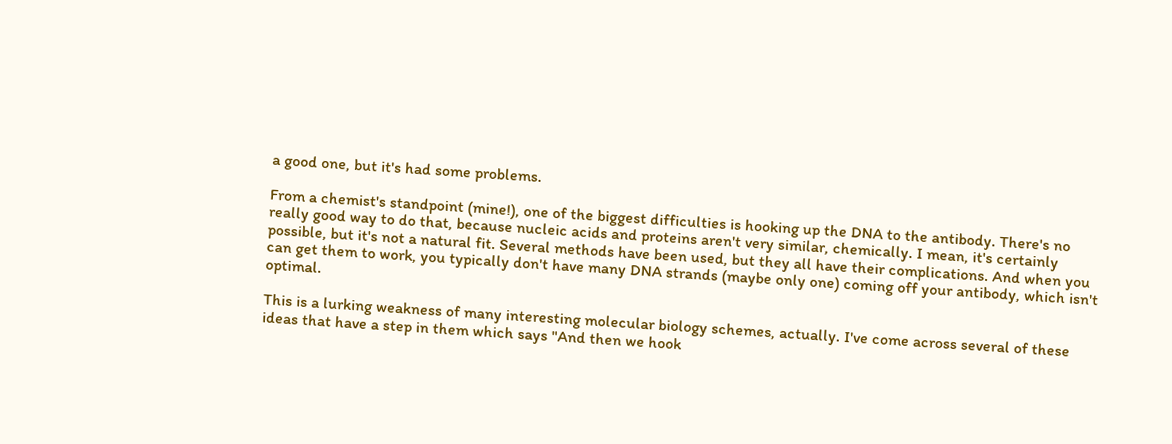a good one, but it's had some problems.

From a chemist's standpoint (mine!), one of the biggest difficulties is hooking up the DNA to the antibody. There's no really good way to do that, because nucleic acids and proteins aren't very similar, chemically. I mean, it's certainly possible, but it's not a natural fit. Several methods have been used, but they all have their complications. And when you can get them to work, you typically don't have many DNA strands (maybe only one) coming off your antibody, which isn't optimal.

This is a lurking weakness of many interesting molecular biology schemes, actually. I've come across several of these ideas that have a step in them which says "And then we hook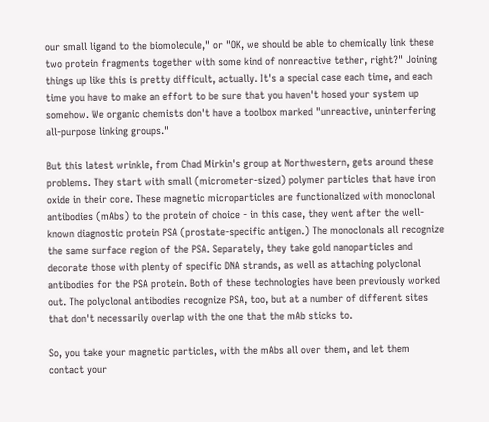our small ligand to the biomolecule," or "OK, we should be able to chemically link these two protein fragments together with some kind of nonreactive tether, right?" Joining things up like this is pretty difficult, actually. It's a special case each time, and each time you have to make an effort to be sure that you haven't hosed your system up somehow. We organic chemists don't have a toolbox marked "unreactive, uninterfering all-purpose linking groups."

But this latest wrinkle, from Chad Mirkin's group at Northwestern, gets around these problems. They start with small (micrometer-sized) polymer particles that have iron oxide in their core. These magnetic microparticles are functionalized with monoclonal antibodies (mAbs) to the protein of choice - in this case, they went after the well-known diagnostic protein PSA (prostate-specific antigen.) The monoclonals all recognize the same surface region of the PSA. Separately, they take gold nanoparticles and decorate those with plenty of specific DNA strands, as well as attaching polyclonal antibodies for the PSA protein. Both of these technologies have been previously worked out. The polyclonal antibodies recognize PSA, too, but at a number of different sites that don't necessarily overlap with the one that the mAb sticks to.

So, you take your magnetic particles, with the mAbs all over them, and let them contact your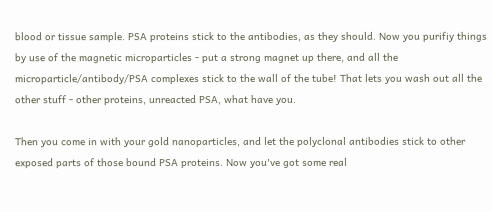blood or tissue sample. PSA proteins stick to the antibodies, as they should. Now you purifiy things by use of the magnetic microparticles - put a strong magnet up there, and all the microparticle/antibody/PSA complexes stick to the wall of the tube! That lets you wash out all the other stuff - other proteins, unreacted PSA, what have you.

Then you come in with your gold nanoparticles, and let the polyclonal antibodies stick to other exposed parts of those bound PSA proteins. Now you've got some real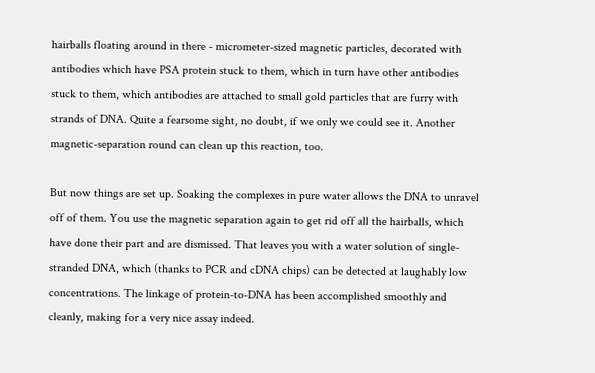hairballs floating around in there - micrometer-sized magnetic particles, decorated with antibodies which have PSA protein stuck to them, which in turn have other antibodies stuck to them, which antibodies are attached to small gold particles that are furry with strands of DNA. Quite a fearsome sight, no doubt, if we only we could see it. Another magnetic-separation round can clean up this reaction, too.

But now things are set up. Soaking the complexes in pure water allows the DNA to unravel off of them. You use the magnetic separation again to get rid off all the hairballs, which have done their part and are dismissed. That leaves you with a water solution of single-stranded DNA, which (thanks to PCR and cDNA chips) can be detected at laughably low concentrations. The linkage of protein-to-DNA has been accomplished smoothly and cleanly, making for a very nice assay indeed.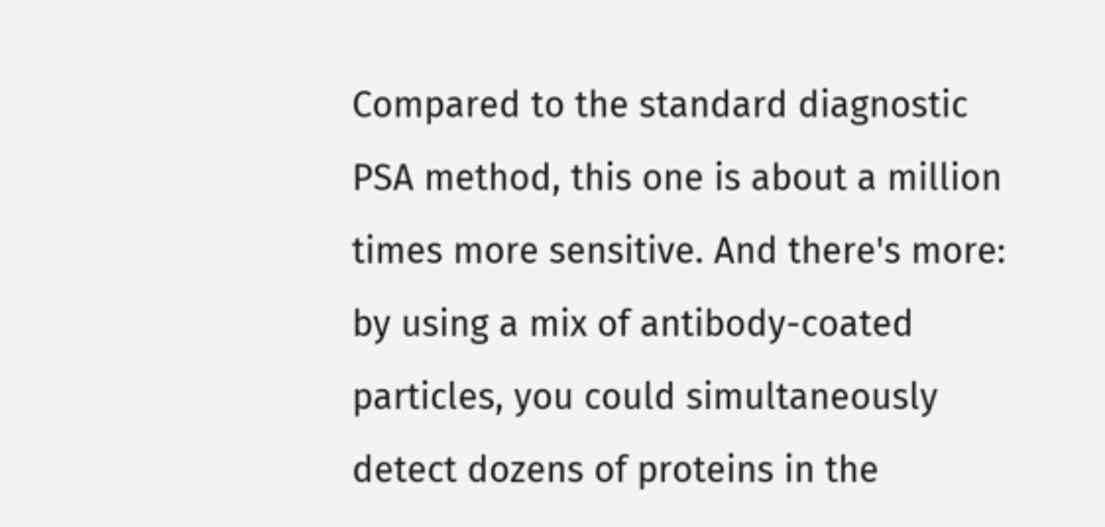Compared to the standard diagnostic PSA method, this one is about a million times more sensitive. And there's more: by using a mix of antibody-coated particles, you could simultaneously detect dozens of proteins in the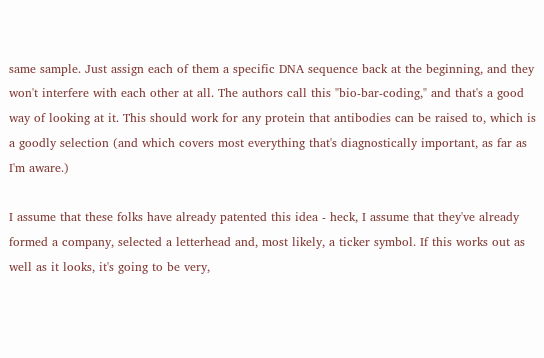same sample. Just assign each of them a specific DNA sequence back at the beginning, and they won't interfere with each other at all. The authors call this "bio-bar-coding," and that's a good way of looking at it. This should work for any protein that antibodies can be raised to, which is a goodly selection (and which covers most everything that's diagnostically important, as far as I'm aware.)

I assume that these folks have already patented this idea - heck, I assume that they've already formed a company, selected a letterhead and, most likely, a ticker symbol. If this works out as well as it looks, it's going to be very,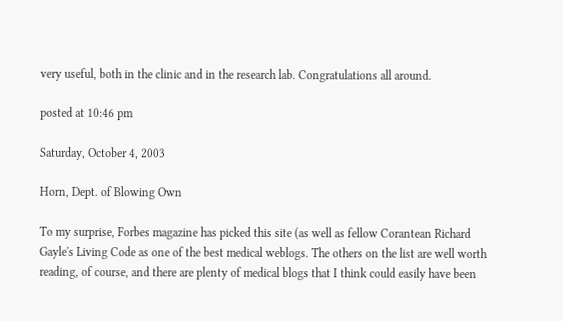very useful, both in the clinic and in the research lab. Congratulations all around.

posted at 10:46 pm

Saturday, October 4, 2003

Horn, Dept. of Blowing Own

To my surprise, Forbes magazine has picked this site (as well as fellow Corantean Richard Gayle's Living Code as one of the best medical weblogs. The others on the list are well worth reading, of course, and there are plenty of medical blogs that I think could easily have been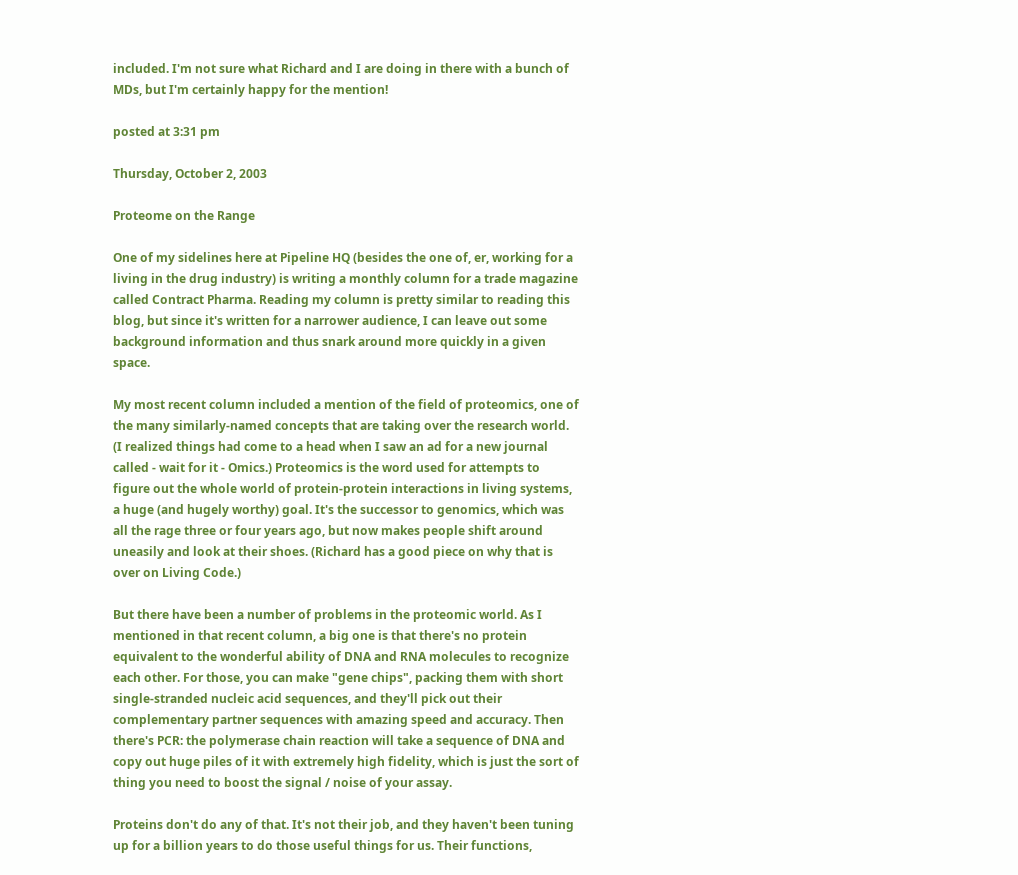included. I'm not sure what Richard and I are doing in there with a bunch of MDs, but I'm certainly happy for the mention!

posted at 3:31 pm

Thursday, October 2, 2003

Proteome on the Range

One of my sidelines here at Pipeline HQ (besides the one of, er, working for a living in the drug industry) is writing a monthly column for a trade magazine called Contract Pharma. Reading my column is pretty similar to reading this blog, but since it's written for a narrower audience, I can leave out some background information and thus snark around more quickly in a given space.

My most recent column included a mention of the field of proteomics, one of the many similarly-named concepts that are taking over the research world. (I realized things had come to a head when I saw an ad for a new journal called - wait for it - Omics.) Proteomics is the word used for attempts to figure out the whole world of protein-protein interactions in living systems, a huge (and hugely worthy) goal. It's the successor to genomics, which was all the rage three or four years ago, but now makes people shift around uneasily and look at their shoes. (Richard has a good piece on why that is over on Living Code.)

But there have been a number of problems in the proteomic world. As I mentioned in that recent column, a big one is that there's no protein equivalent to the wonderful ability of DNA and RNA molecules to recognize each other. For those, you can make "gene chips", packing them with short single-stranded nucleic acid sequences, and they'll pick out their complementary partner sequences with amazing speed and accuracy. Then there's PCR: the polymerase chain reaction will take a sequence of DNA and copy out huge piles of it with extremely high fidelity, which is just the sort of thing you need to boost the signal / noise of your assay.

Proteins don't do any of that. It's not their job, and they haven't been tuning up for a billion years to do those useful things for us. Their functions,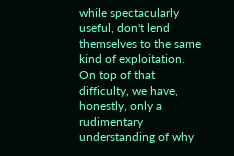while spectacularly useful, don't lend themselves to the same kind of exploitation. On top of that difficulty, we have, honestly, only a rudimentary understanding of why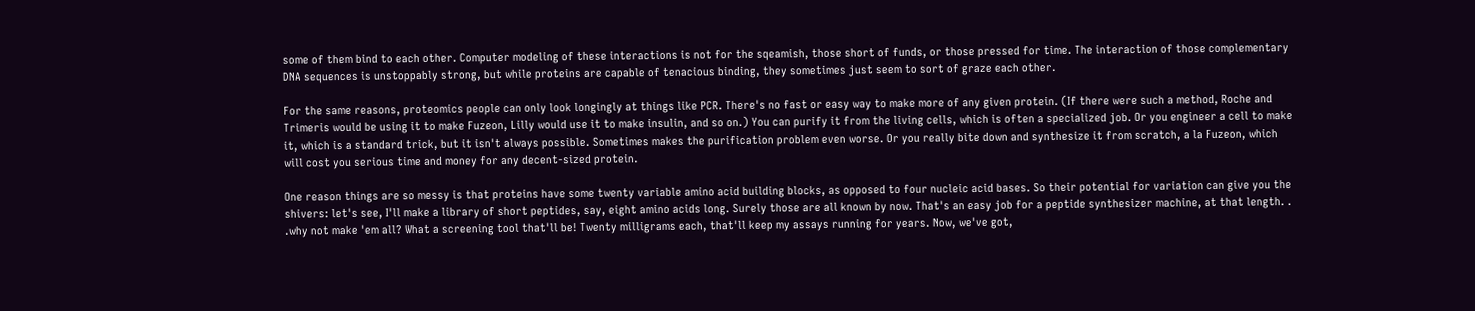some of them bind to each other. Computer modeling of these interactions is not for the sqeamish, those short of funds, or those pressed for time. The interaction of those complementary DNA sequences is unstoppably strong, but while proteins are capable of tenacious binding, they sometimes just seem to sort of graze each other.

For the same reasons, proteomics people can only look longingly at things like PCR. There's no fast or easy way to make more of any given protein. (If there were such a method, Roche and Trimeris would be using it to make Fuzeon, Lilly would use it to make insulin, and so on.) You can purify it from the living cells, which is often a specialized job. Or you engineer a cell to make it, which is a standard trick, but it isn't always possible. Sometimes makes the purification problem even worse. Or you really bite down and synthesize it from scratch, a la Fuzeon, which will cost you serious time and money for any decent-sized protein.

One reason things are so messy is that proteins have some twenty variable amino acid building blocks, as opposed to four nucleic acid bases. So their potential for variation can give you the shivers: let's see, I'll make a library of short peptides, say, eight amino acids long. Surely those are all known by now. That's an easy job for a peptide synthesizer machine, at that length. . .why not make 'em all? What a screening tool that'll be! Twenty milligrams each, that'll keep my assays running for years. Now, we've got,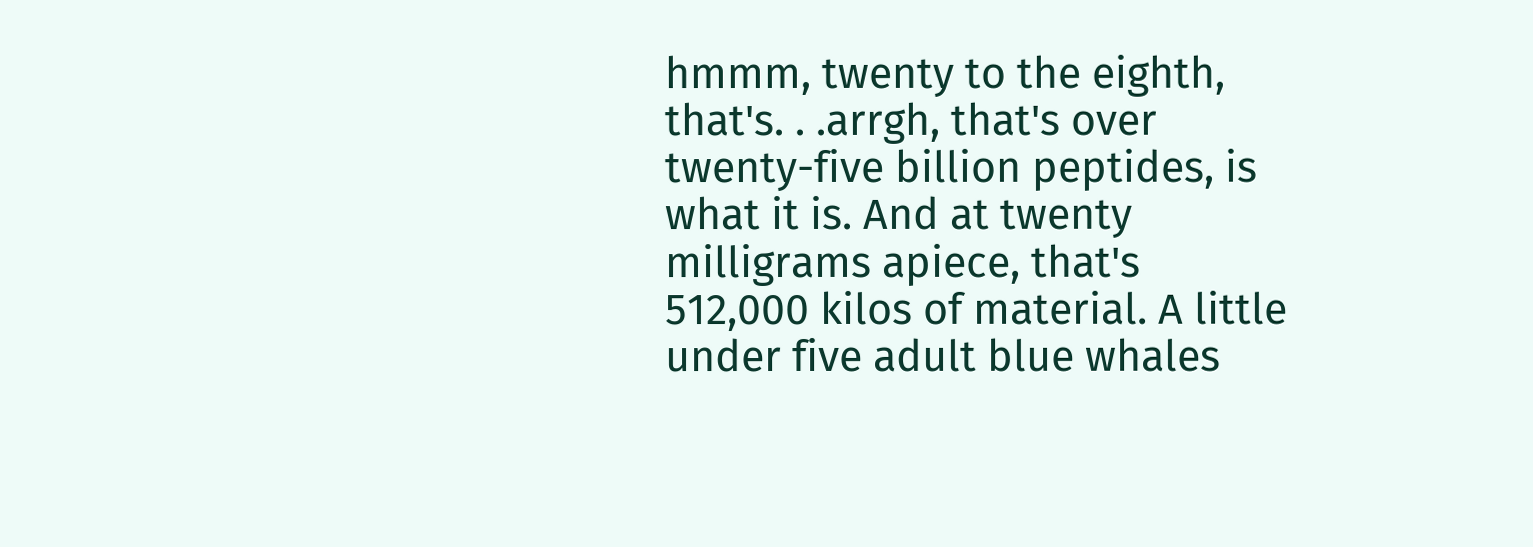hmmm, twenty to the eighth, that's. . .arrgh, that's over twenty-five billion peptides, is what it is. And at twenty milligrams apiece, that's 512,000 kilos of material. A little under five adult blue whales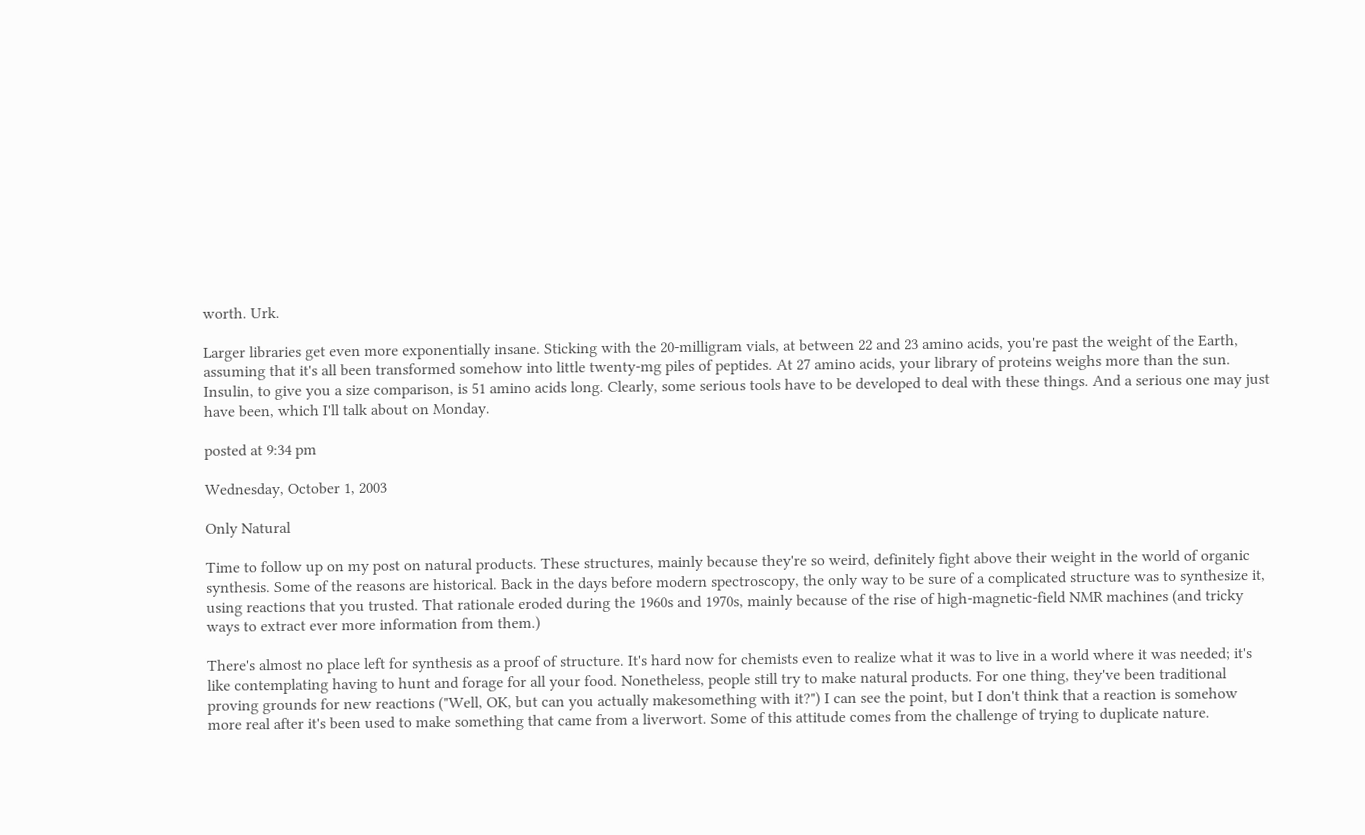worth. Urk.

Larger libraries get even more exponentially insane. Sticking with the 20-milligram vials, at between 22 and 23 amino acids, you're past the weight of the Earth, assuming that it's all been transformed somehow into little twenty-mg piles of peptides. At 27 amino acids, your library of proteins weighs more than the sun. Insulin, to give you a size comparison, is 51 amino acids long. Clearly, some serious tools have to be developed to deal with these things. And a serious one may just have been, which I'll talk about on Monday.

posted at 9:34 pm

Wednesday, October 1, 2003

Only Natural

Time to follow up on my post on natural products. These structures, mainly because they're so weird, definitely fight above their weight in the world of organic synthesis. Some of the reasons are historical. Back in the days before modern spectroscopy, the only way to be sure of a complicated structure was to synthesize it, using reactions that you trusted. That rationale eroded during the 1960s and 1970s, mainly because of the rise of high-magnetic-field NMR machines (and tricky ways to extract ever more information from them.)

There's almost no place left for synthesis as a proof of structure. It's hard now for chemists even to realize what it was to live in a world where it was needed; it's like contemplating having to hunt and forage for all your food. Nonetheless, people still try to make natural products. For one thing, they've been traditional proving grounds for new reactions ("Well, OK, but can you actually makesomething with it?") I can see the point, but I don't think that a reaction is somehow more real after it's been used to make something that came from a liverwort. Some of this attitude comes from the challenge of trying to duplicate nature.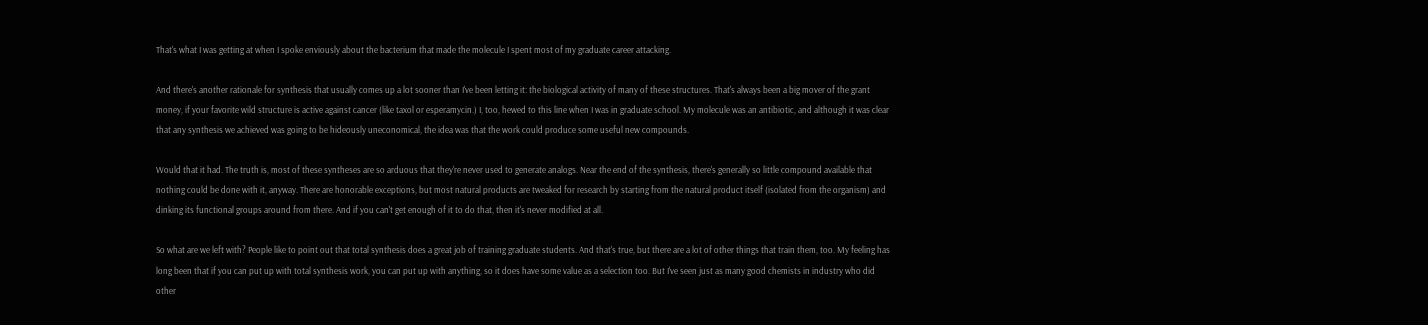That's what I was getting at when I spoke enviously about the bacterium that made the molecule I spent most of my graduate career attacking.

And there's another rationale for synthesis that usually comes up a lot sooner than I've been letting it: the biological activity of many of these structures. That's always been a big mover of the grant money, if your favorite wild structure is active against cancer (like taxol or esperamycin.) I, too, hewed to this line when I was in graduate school. My molecule was an antibiotic, and although it was clear that any synthesis we achieved was going to be hideously uneconomical, the idea was that the work could produce some useful new compounds.

Would that it had. The truth is, most of these syntheses are so arduous that they're never used to generate analogs. Near the end of the synthesis, there's generally so little compound available that nothing could be done with it, anyway. There are honorable exceptions, but most natural products are tweaked for research by starting from the natural product itself (isolated from the organism) and dinking its functional groups around from there. And if you can't get enough of it to do that, then it's never modified at all.

So what are we left with? People like to point out that total synthesis does a great job of training graduate students. And that's true, but there are a lot of other things that train them, too. My feeling has long been that if you can put up with total synthesis work, you can put up with anything, so it does have some value as a selection too. But I've seen just as many good chemists in industry who did other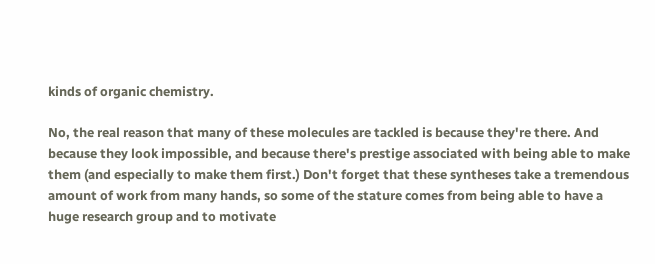kinds of organic chemistry.

No, the real reason that many of these molecules are tackled is because they're there. And because they look impossible, and because there's prestige associated with being able to make them (and especially to make them first.) Don't forget that these syntheses take a tremendous amount of work from many hands, so some of the stature comes from being able to have a huge research group and to motivate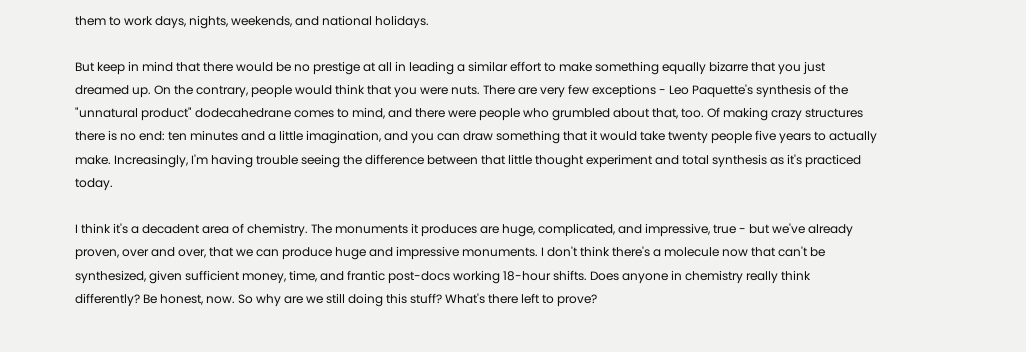them to work days, nights, weekends, and national holidays.

But keep in mind that there would be no prestige at all in leading a similar effort to make something equally bizarre that you just dreamed up. On the contrary, people would think that you were nuts. There are very few exceptions - Leo Paquette's synthesis of the "unnatural product" dodecahedrane comes to mind, and there were people who grumbled about that, too. Of making crazy structures there is no end: ten minutes and a little imagination, and you can draw something that it would take twenty people five years to actually make. Increasingly, I'm having trouble seeing the difference between that little thought experiment and total synthesis as it's practiced today.

I think it's a decadent area of chemistry. The monuments it produces are huge, complicated, and impressive, true - but we've already proven, over and over, that we can produce huge and impressive monuments. I don't think there's a molecule now that can't be synthesized, given sufficient money, time, and frantic post-docs working 18-hour shifts. Does anyone in chemistry really think differently? Be honest, now. So why are we still doing this stuff? What's there left to prove?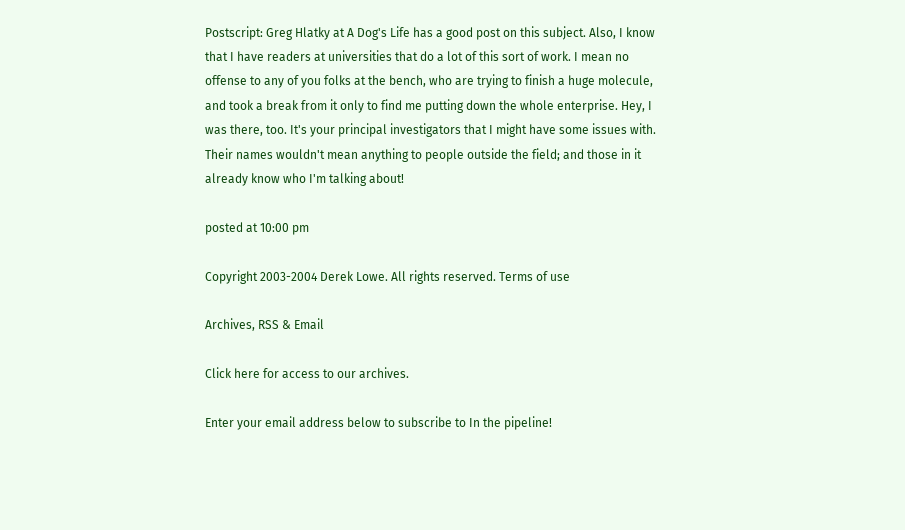Postscript: Greg Hlatky at A Dog's Life has a good post on this subject. Also, I know that I have readers at universities that do a lot of this sort of work. I mean no offense to any of you folks at the bench, who are trying to finish a huge molecule, and took a break from it only to find me putting down the whole enterprise. Hey, I was there, too. It's your principal investigators that I might have some issues with. Their names wouldn't mean anything to people outside the field; and those in it already know who I'm talking about!

posted at 10:00 pm

Copyright 2003-2004 Derek Lowe. All rights reserved. Terms of use

Archives, RSS & Email

Click here for access to our archives.

Enter your email address below to subscribe to In the pipeline!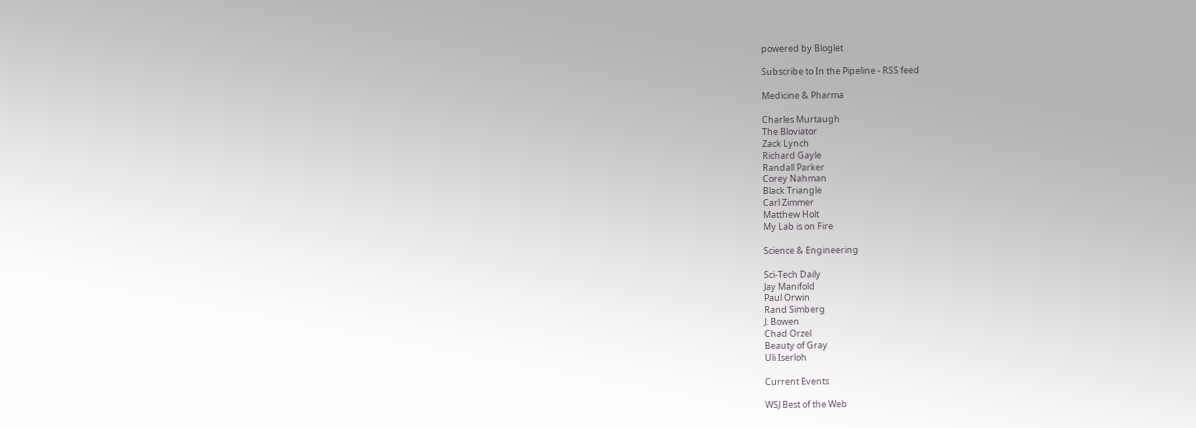powered by Bloglet

Subscribe to In the Pipeline - RSS feed

Medicine & Pharma

Charles Murtaugh
The Bloviator
Zack Lynch
Richard Gayle
Randall Parker
Corey Nahman
Black Triangle
Carl Zimmer
Matthew Holt
My Lab is on Fire

Science & Engineering

Sci-Tech Daily
Jay Manifold
Paul Orwin
Rand Simberg
J. Bowen
Chad Orzel
Beauty of Gray
Uli Iserloh

Current Events

WSJ Best of the Web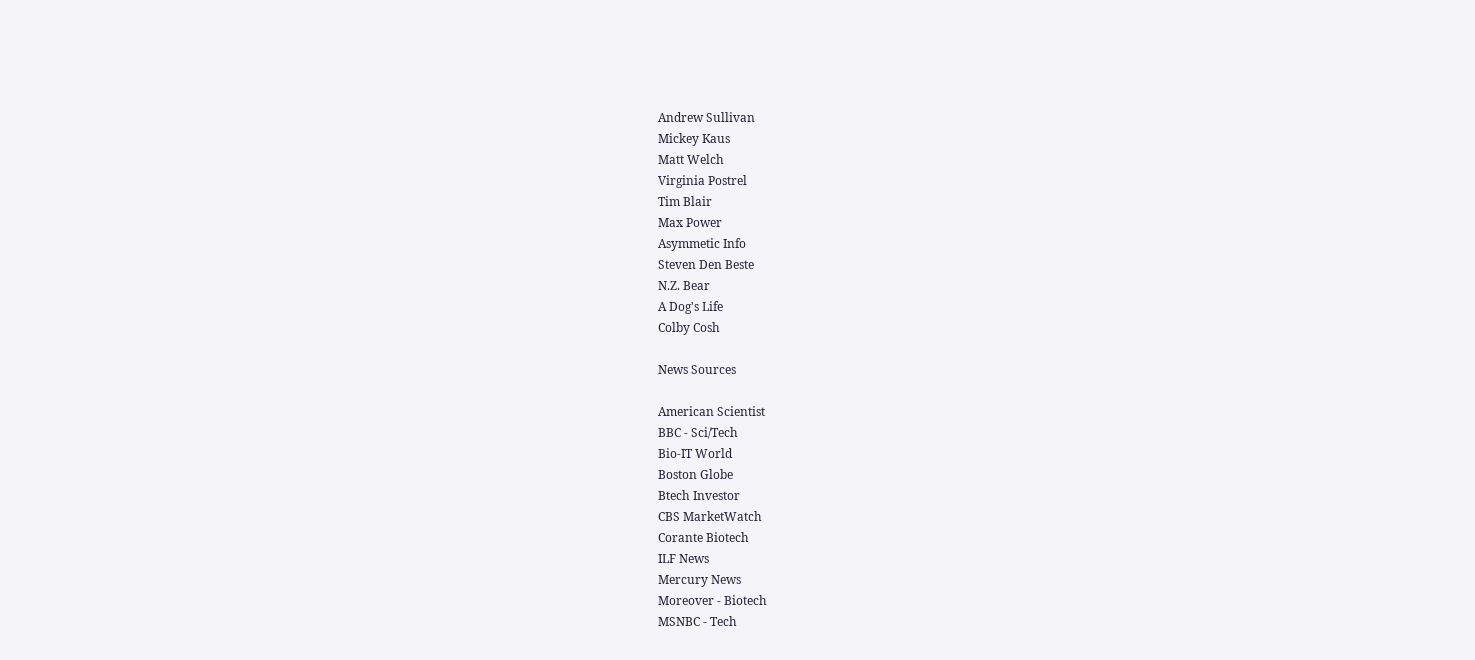Andrew Sullivan
Mickey Kaus
Matt Welch
Virginia Postrel
Tim Blair
Max Power
Asymmetic Info
Steven Den Beste
N.Z. Bear
A Dog's Life
Colby Cosh

News Sources

American Scientist
BBC - Sci/Tech
Bio-IT World
Boston Globe
Btech Investor
CBS MarketWatch
Corante Biotech
ILF News
Mercury News
Moreover - Biotech
MSNBC - Tech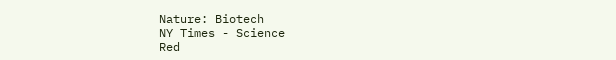Nature: Biotech
NY Times - Science
Red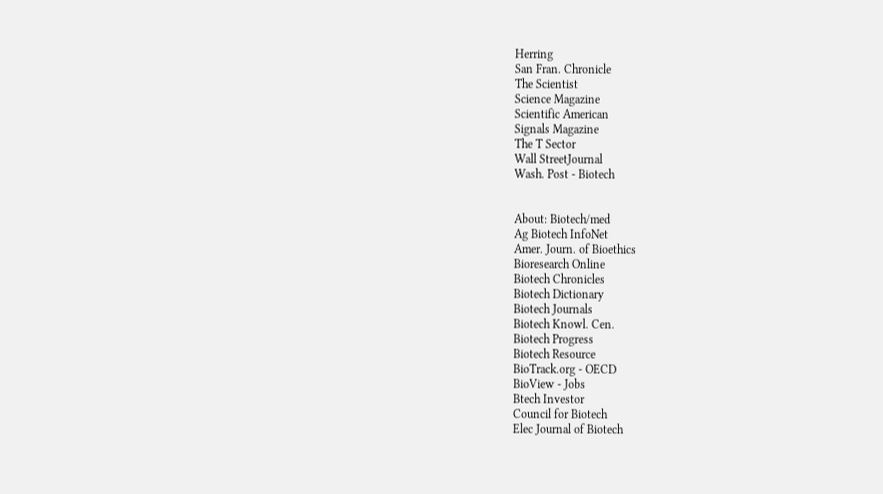Herring
San Fran. Chronicle
The Scientist
Science Magazine
Scientific American
Signals Magazine
The T Sector
Wall StreetJournal
Wash. Post - Biotech


About: Biotech/med
Ag Biotech InfoNet
Amer. Journ. of Bioethics
Bioresearch Online
Biotech Chronicles
Biotech Dictionary
Biotech Journals
Biotech Knowl. Cen.
Biotech Progress
Biotech Resource
BioTrack.org - OECD
BioView - Jobs
Btech Investor
Council for Biotech
Elec Journal of Biotech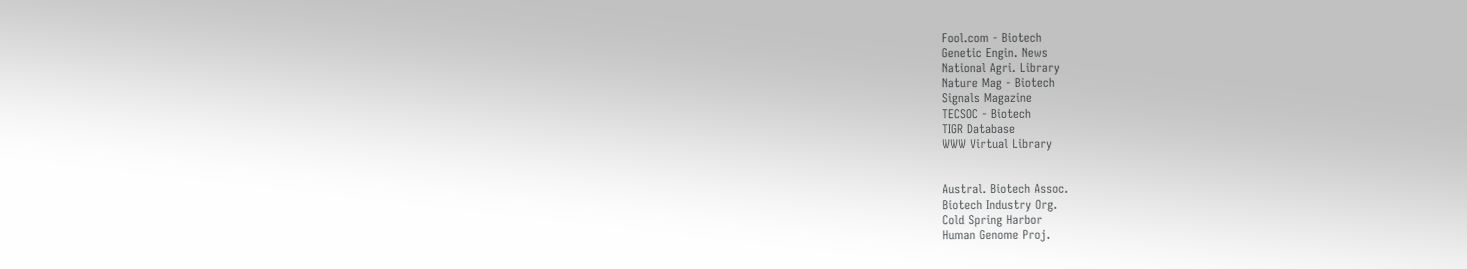Fool.com - Biotech
Genetic Engin. News
National Agri. Library
Nature Mag - Biotech
Signals Magazine
TECSOC - Biotech
TIGR Database
WWW Virtual Library


Austral. Biotech Assoc.
Biotech Industry Org.
Cold Spring Harbor
Human Genome Proj.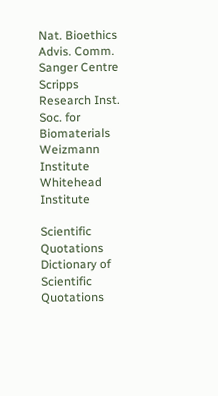Nat. Bioethics Advis. Comm.
Sanger Centre
Scripps Research Inst.
Soc. for Biomaterials
Weizmann Institute
Whitehead Institute

Scientific Quotations
Dictionary of Scientific Quotations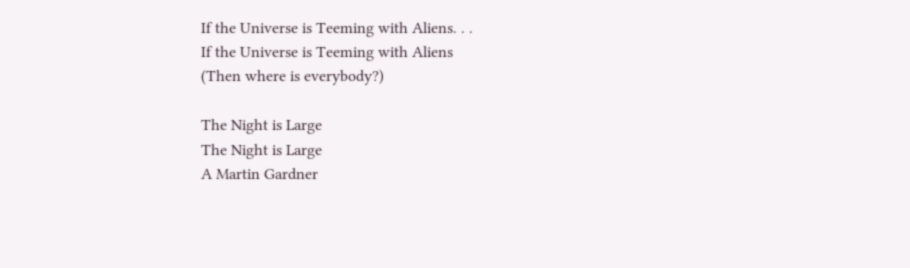If the Universe is Teeming with Aliens. . .
If the Universe is Teeming with Aliens
(Then where is everybody?)

The Night is Large
The Night is Large
A Martin Gardner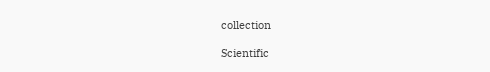collection

Scientific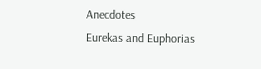Anecdotes
Eurekas and Euphorias